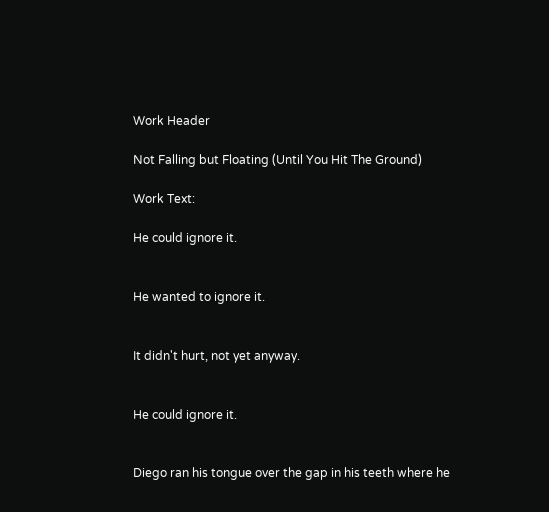Work Header

Not Falling but Floating (Until You Hit The Ground)

Work Text:

He could ignore it.


He wanted to ignore it.


It didn't hurt, not yet anyway.


He could ignore it.


Diego ran his tongue over the gap in his teeth where he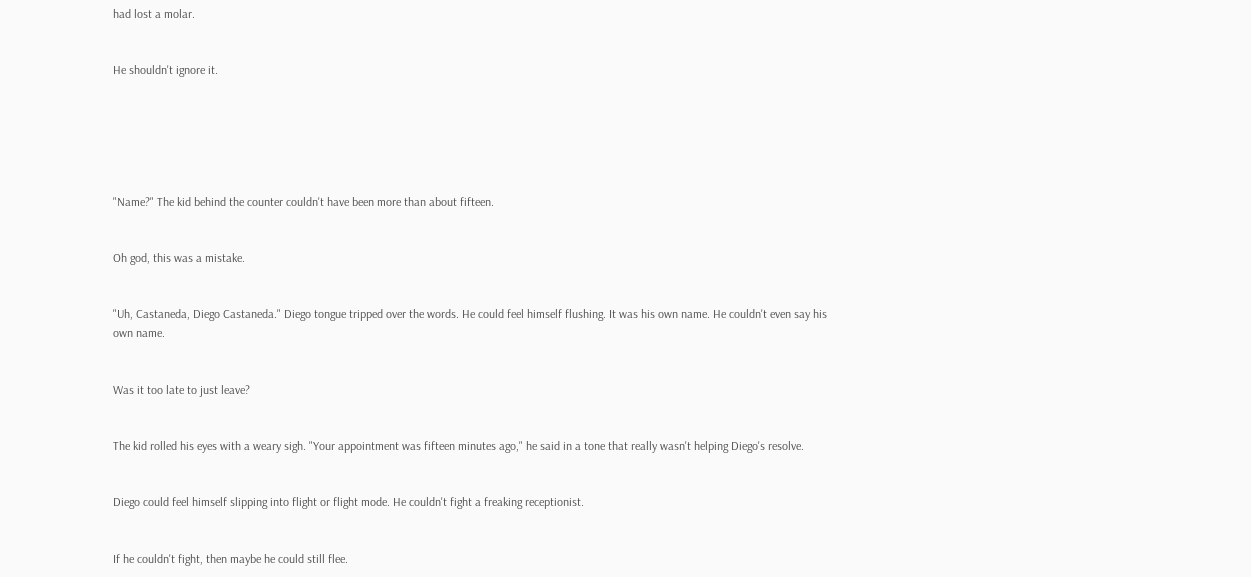had lost a molar.


He shouldn't ignore it.






"Name?" The kid behind the counter couldn't have been more than about fifteen.


Oh god, this was a mistake.


"Uh, Castaneda, Diego Castaneda." Diego tongue tripped over the words. He could feel himself flushing. It was his own name. He couldn't even say his own name.


Was it too late to just leave?


The kid rolled his eyes with a weary sigh. "Your appointment was fifteen minutes ago," he said in a tone that really wasn't helping Diego's resolve.


Diego could feel himself slipping into flight or flight mode. He couldn't fight a freaking receptionist.


If he couldn't fight, then maybe he could still flee.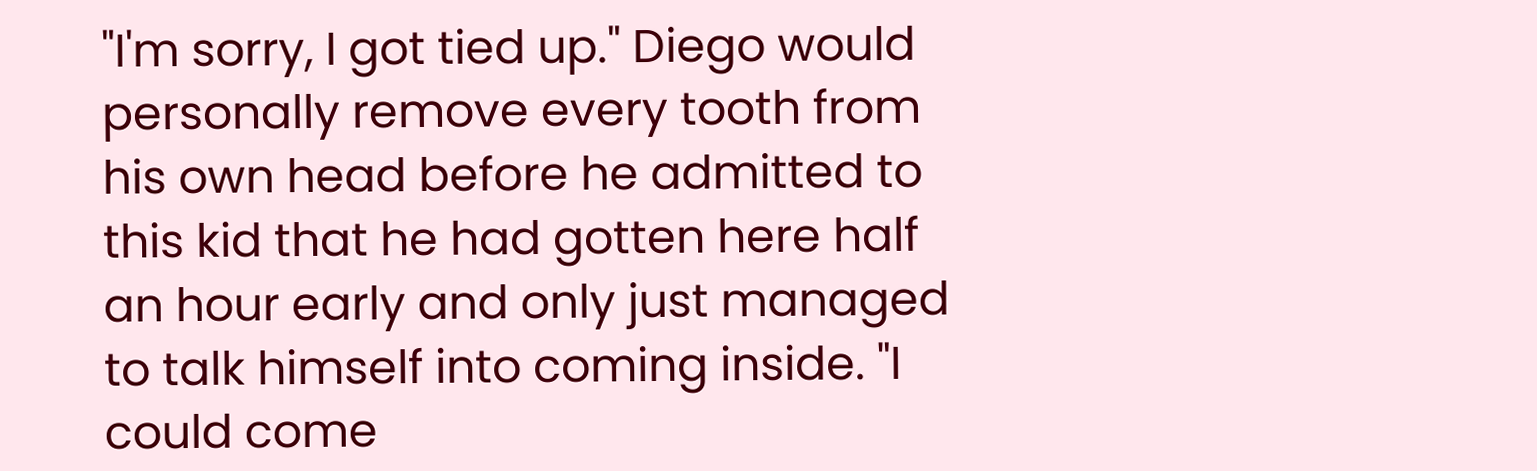"I'm sorry, I got tied up." Diego would personally remove every tooth from his own head before he admitted to this kid that he had gotten here half an hour early and only just managed to talk himself into coming inside. "I could come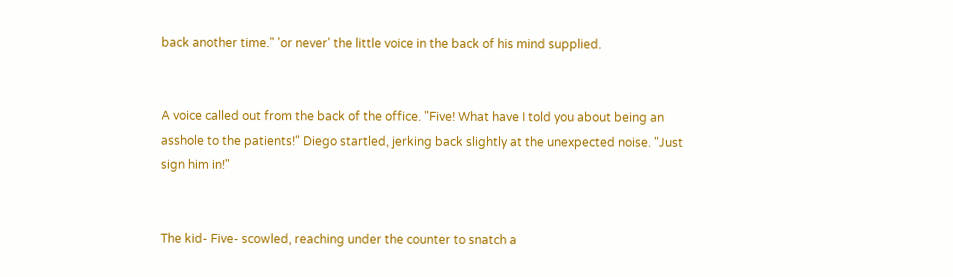back another time." 'or never' the little voice in the back of his mind supplied.


A voice called out from the back of the office. "Five! What have I told you about being an asshole to the patients!" Diego startled, jerking back slightly at the unexpected noise. "Just sign him in!"


The kid- Five- scowled, reaching under the counter to snatch a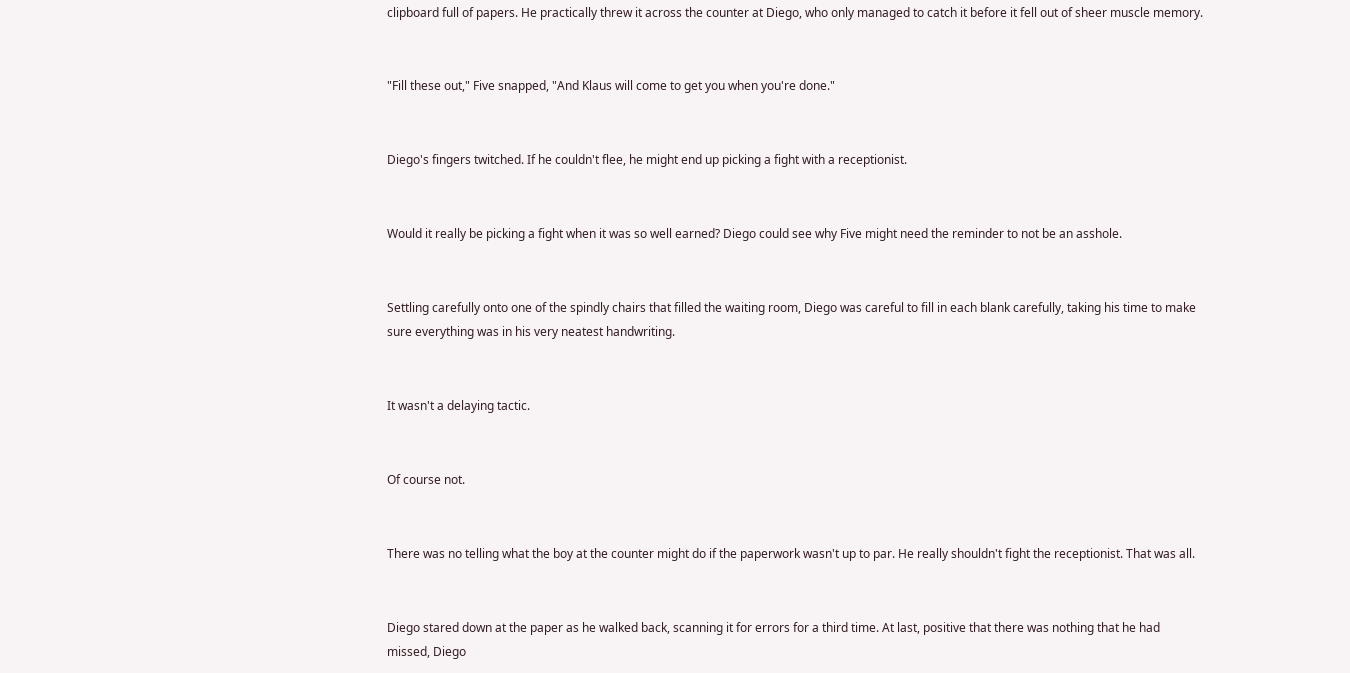clipboard full of papers. He practically threw it across the counter at Diego, who only managed to catch it before it fell out of sheer muscle memory.


"Fill these out," Five snapped, "And Klaus will come to get you when you're done."


Diego's fingers twitched. If he couldn't flee, he might end up picking a fight with a receptionist.


Would it really be picking a fight when it was so well earned? Diego could see why Five might need the reminder to not be an asshole.


Settling carefully onto one of the spindly chairs that filled the waiting room, Diego was careful to fill in each blank carefully, taking his time to make sure everything was in his very neatest handwriting.


It wasn't a delaying tactic.


Of course not.


There was no telling what the boy at the counter might do if the paperwork wasn't up to par. He really shouldn't fight the receptionist. That was all.


Diego stared down at the paper as he walked back, scanning it for errors for a third time. At last, positive that there was nothing that he had missed, Diego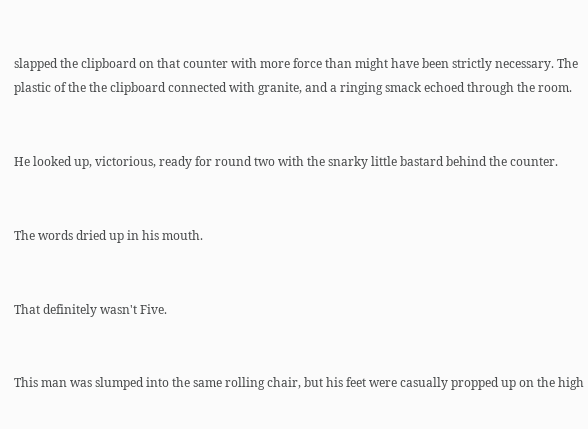slapped the clipboard on that counter with more force than might have been strictly necessary. The plastic of the the clipboard connected with granite, and a ringing smack echoed through the room.


He looked up, victorious, ready for round two with the snarky little bastard behind the counter.


The words dried up in his mouth.


That definitely wasn't Five.


This man was slumped into the same rolling chair, but his feet were casually propped up on the high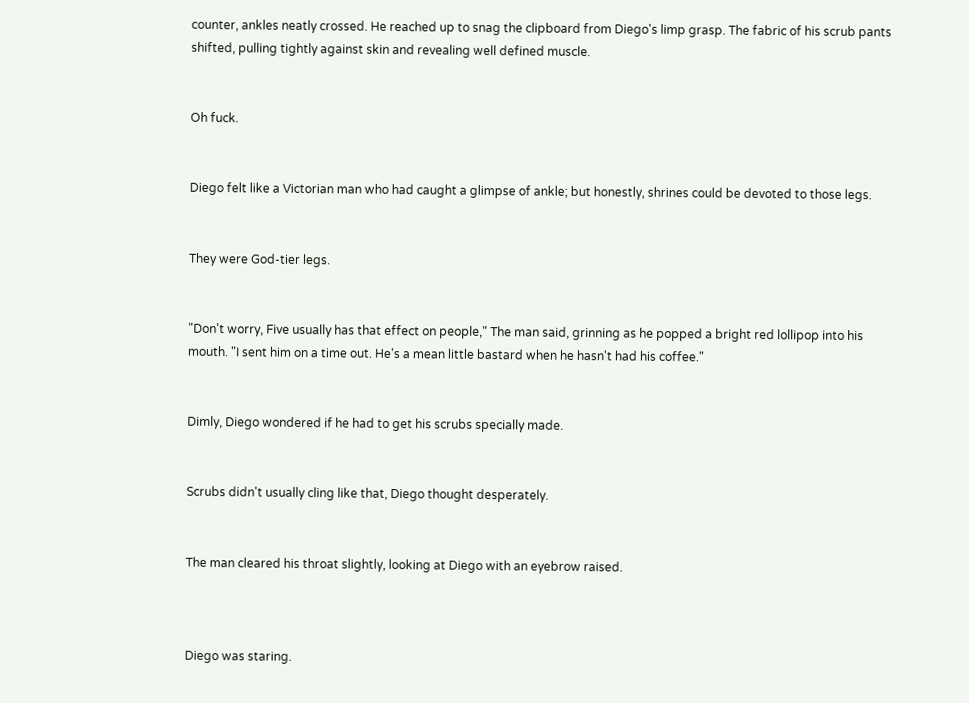counter, ankles neatly crossed. He reached up to snag the clipboard from Diego's limp grasp. The fabric of his scrub pants shifted, pulling tightly against skin and revealing well defined muscle.


Oh fuck.


Diego felt like a Victorian man who had caught a glimpse of ankle; but honestly, shrines could be devoted to those legs.


They were God-tier legs.


"Don't worry, Five usually has that effect on people," The man said, grinning as he popped a bright red lollipop into his mouth. "I sent him on a time out. He's a mean little bastard when he hasn't had his coffee."


Dimly, Diego wondered if he had to get his scrubs specially made.


Scrubs didn't usually cling like that, Diego thought desperately.


The man cleared his throat slightly, looking at Diego with an eyebrow raised.



Diego was staring.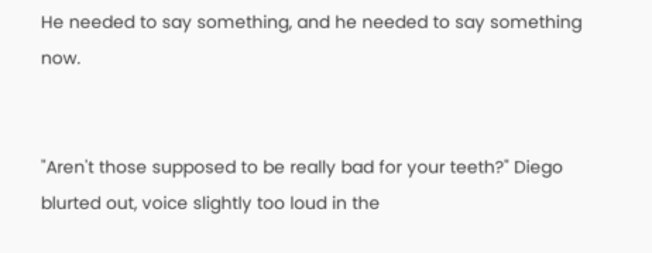He needed to say something, and he needed to say something now.


"Aren't those supposed to be really bad for your teeth?" Diego blurted out, voice slightly too loud in the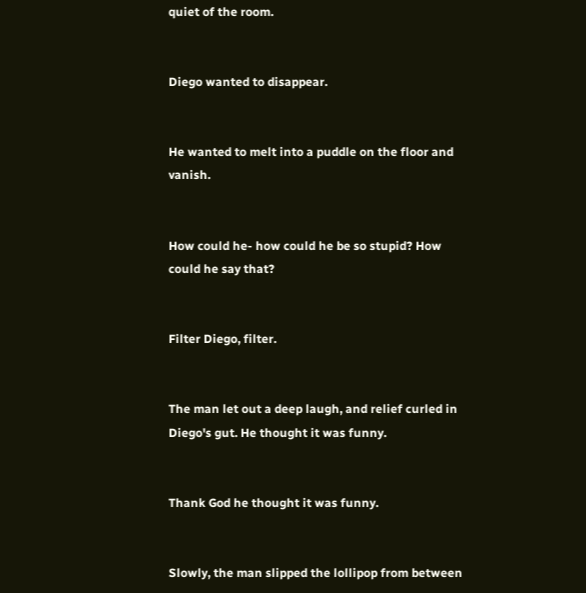quiet of the room.


Diego wanted to disappear.


He wanted to melt into a puddle on the floor and vanish.


How could he- how could he be so stupid? How could he say that?


Filter Diego, filter.


The man let out a deep laugh, and relief curled in Diego's gut. He thought it was funny.


Thank God he thought it was funny.


Slowly, the man slipped the lollipop from between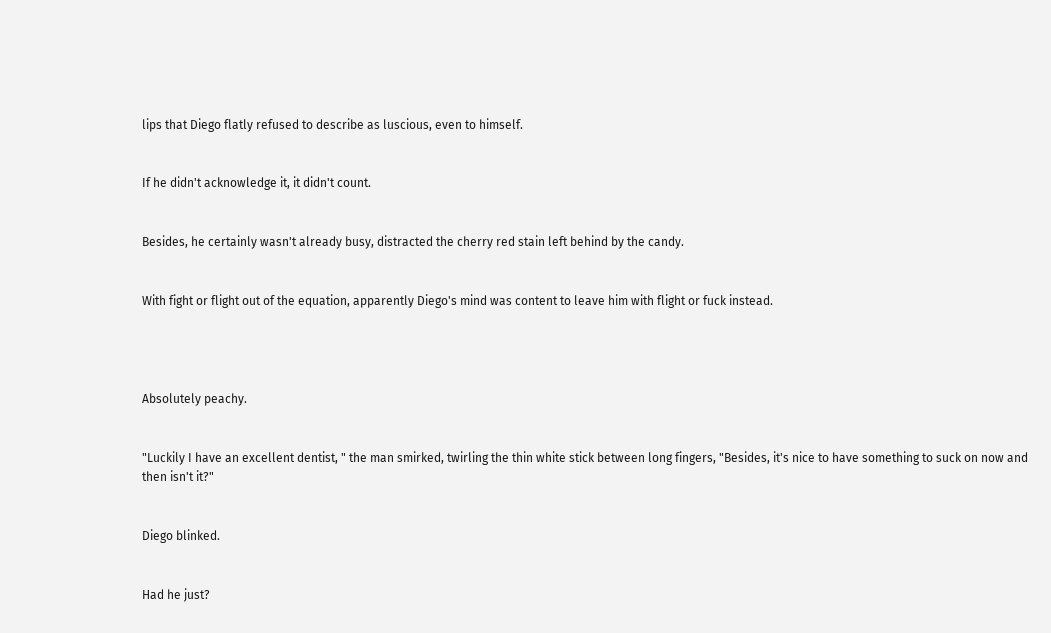lips that Diego flatly refused to describe as luscious, even to himself.


If he didn't acknowledge it, it didn't count.


Besides, he certainly wasn't already busy, distracted the cherry red stain left behind by the candy.


With fight or flight out of the equation, apparently Diego's mind was content to leave him with flight or fuck instead.




Absolutely peachy.


"Luckily I have an excellent dentist, " the man smirked, twirling the thin white stick between long fingers, "Besides, it's nice to have something to suck on now and then isn't it?"


Diego blinked.


Had he just?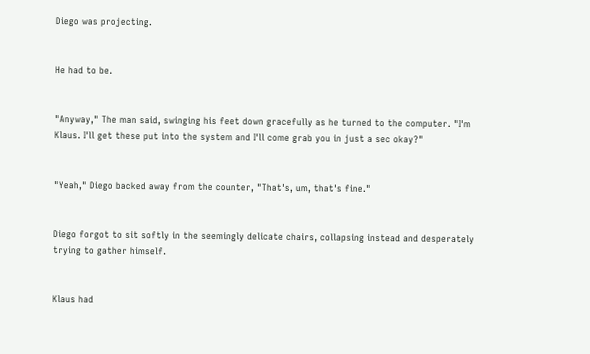Diego was projecting.


He had to be.


"Anyway," The man said, swinging his feet down gracefully as he turned to the computer. "I'm Klaus. I'll get these put into the system and I'll come grab you in just a sec okay?"


"Yeah," Diego backed away from the counter, "That's, um, that's fine."


Diego forgot to sit softly in the seemingly delicate chairs, collapsing instead and desperately trying to gather himself.


Klaus had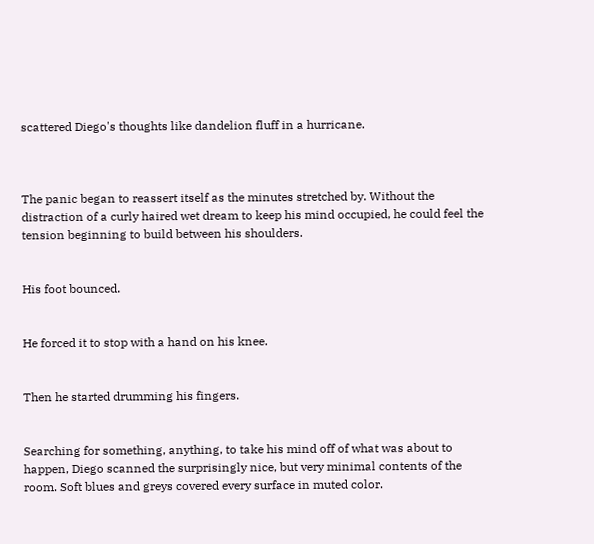scattered Diego's thoughts like dandelion fluff in a hurricane.



The panic began to reassert itself as the minutes stretched by. Without the distraction of a curly haired wet dream to keep his mind occupied, he could feel the tension beginning to build between his shoulders.


His foot bounced.


He forced it to stop with a hand on his knee.


Then he started drumming his fingers.


Searching for something, anything, to take his mind off of what was about to happen, Diego scanned the surprisingly nice, but very minimal contents of the room. Soft blues and greys covered every surface in muted color.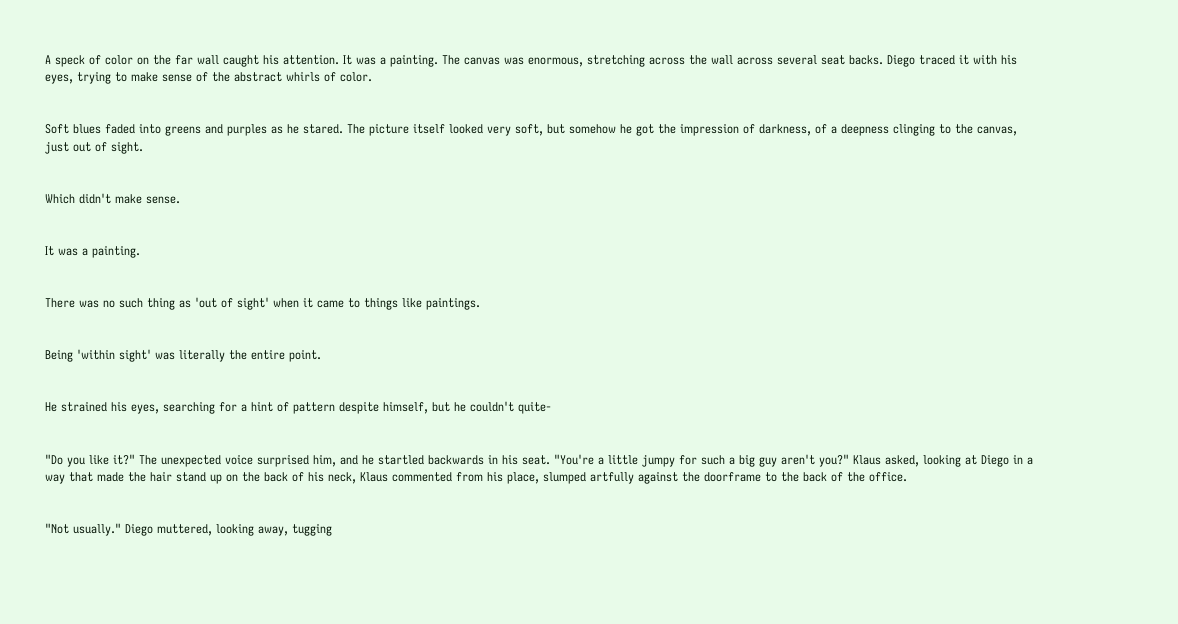A speck of color on the far wall caught his attention. It was a painting. The canvas was enormous, stretching across the wall across several seat backs. Diego traced it with his eyes, trying to make sense of the abstract whirls of color.


Soft blues faded into greens and purples as he stared. The picture itself looked very soft, but somehow he got the impression of darkness, of a deepness clinging to the canvas, just out of sight.


Which didn't make sense.


It was a painting.


There was no such thing as 'out of sight' when it came to things like paintings.


Being 'within sight' was literally the entire point.


He strained his eyes, searching for a hint of pattern despite himself, but he couldn't quite-


"Do you like it?" The unexpected voice surprised him, and he startled backwards in his seat. "You're a little jumpy for such a big guy aren't you?" Klaus asked, looking at Diego in a way that made the hair stand up on the back of his neck, Klaus commented from his place, slumped artfully against the doorframe to the back of the office.


"Not usually." Diego muttered, looking away, tugging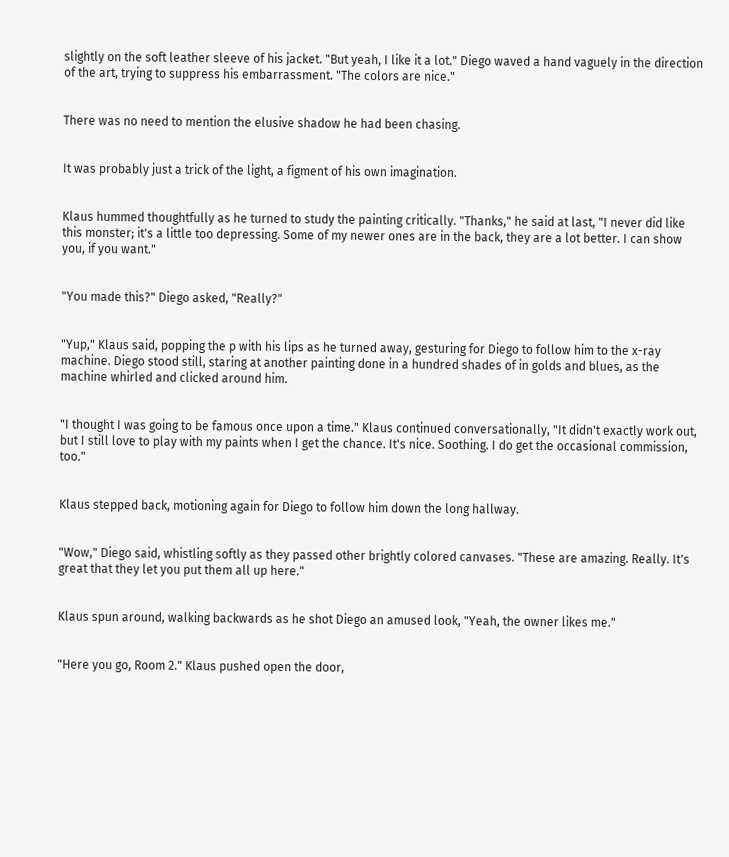slightly on the soft leather sleeve of his jacket. "But yeah, I like it a lot." Diego waved a hand vaguely in the direction of the art, trying to suppress his embarrassment. "The colors are nice."


There was no need to mention the elusive shadow he had been chasing.


It was probably just a trick of the light, a figment of his own imagination.


Klaus hummed thoughtfully as he turned to study the painting critically. "Thanks," he said at last, "I never did like this monster; it's a little too depressing. Some of my newer ones are in the back, they are a lot better. I can show you, if you want."


"You made this?" Diego asked, "Really?"


"Yup," Klaus said, popping the p with his lips as he turned away, gesturing for Diego to follow him to the x-ray machine. Diego stood still, staring at another painting done in a hundred shades of in golds and blues, as the machine whirled and clicked around him.


"I thought I was going to be famous once upon a time." Klaus continued conversationally, "It didn't exactly work out, but I still love to play with my paints when I get the chance. It's nice. Soothing. I do get the occasional commission, too."


Klaus stepped back, motioning again for Diego to follow him down the long hallway.


"Wow," Diego said, whistling softly as they passed other brightly colored canvases. "These are amazing. Really. It's great that they let you put them all up here."


Klaus spun around, walking backwards as he shot Diego an amused look, "Yeah, the owner likes me."


"Here you go, Room 2." Klaus pushed open the door,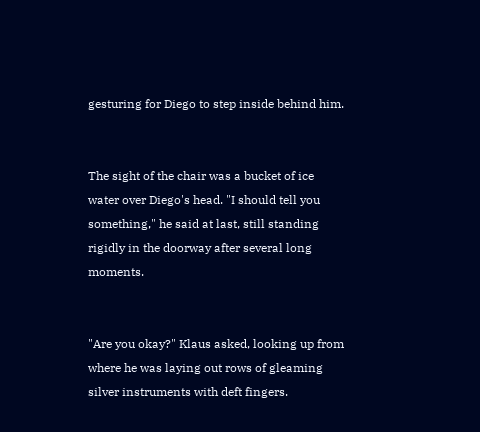gesturing for Diego to step inside behind him.


The sight of the chair was a bucket of ice water over Diego's head. "I should tell you something," he said at last, still standing rigidly in the doorway after several long moments.


"Are you okay?" Klaus asked, looking up from where he was laying out rows of gleaming silver instruments with deft fingers.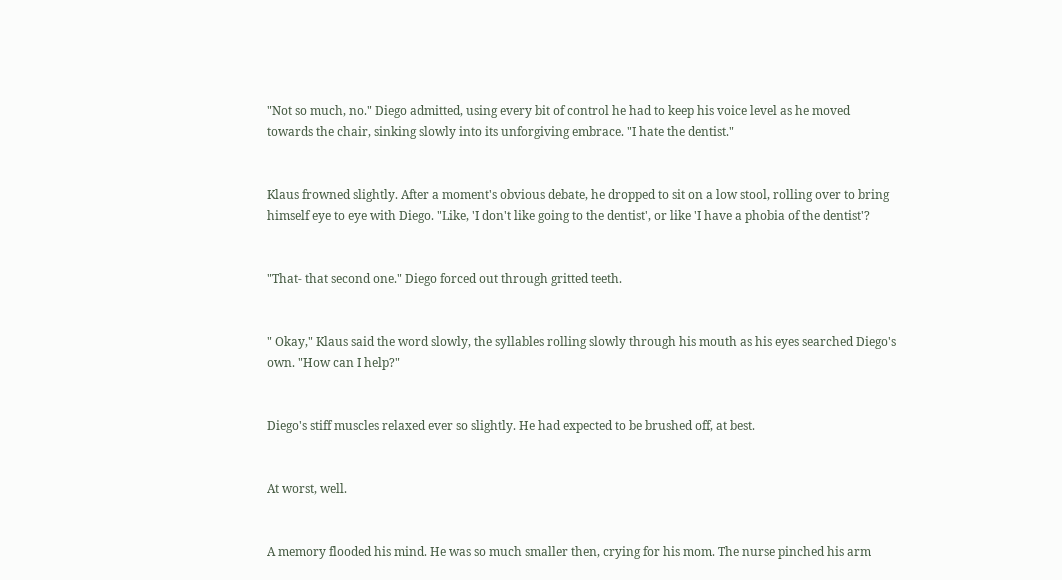"Not so much, no." Diego admitted, using every bit of control he had to keep his voice level as he moved towards the chair, sinking slowly into its unforgiving embrace. "I hate the dentist."


Klaus frowned slightly. After a moment's obvious debate, he dropped to sit on a low stool, rolling over to bring himself eye to eye with Diego. "Like, 'I don't like going to the dentist', or like 'I have a phobia of the dentist'?


"That- that second one." Diego forced out through gritted teeth.


" Okay," Klaus said the word slowly, the syllables rolling slowly through his mouth as his eyes searched Diego's own. "How can I help?"


Diego's stiff muscles relaxed ever so slightly. He had expected to be brushed off, at best.


At worst, well.


A memory flooded his mind. He was so much smaller then, crying for his mom. The nurse pinched his arm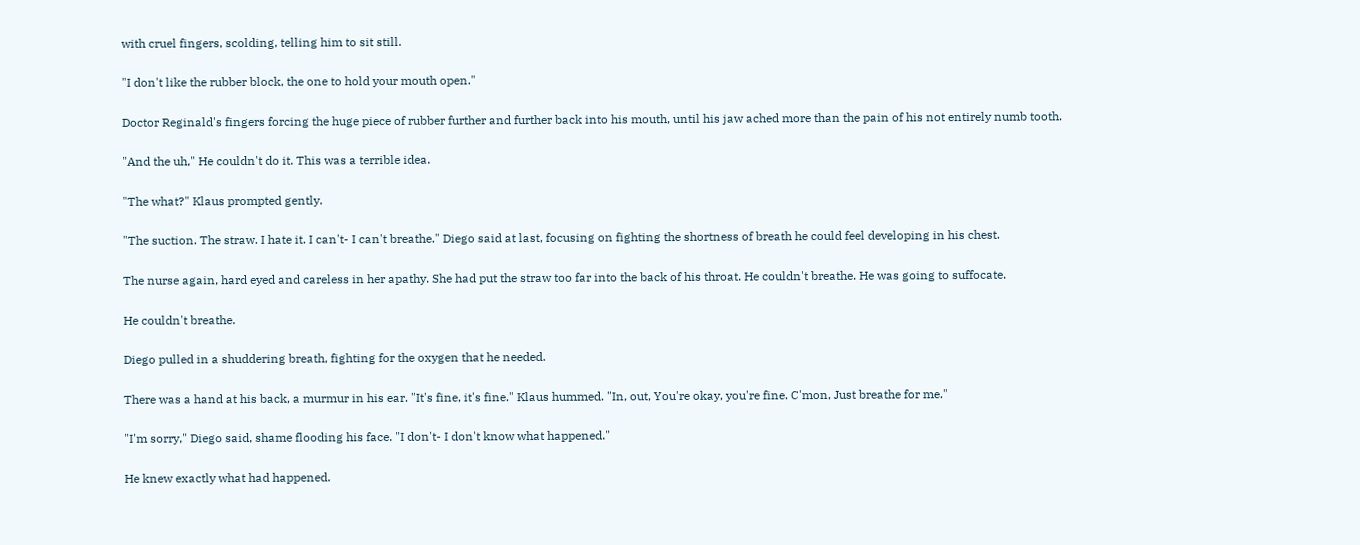with cruel fingers, scolding, telling him to sit still.


"I don't like the rubber block, the one to hold your mouth open."


Doctor Reginald's fingers forcing the huge piece of rubber further and further back into his mouth, until his jaw ached more than the pain of his not entirely numb tooth.


"And the uh," He couldn't do it. This was a terrible idea.


"The what?" Klaus prompted gently.


"The suction. The straw. I hate it. I can't- I can't breathe." Diego said at last, focusing on fighting the shortness of breath he could feel developing in his chest.


The nurse again, hard eyed and careless in her apathy. She had put the straw too far into the back of his throat. He couldn't breathe. He was going to suffocate.


He couldn't breathe.


Diego pulled in a shuddering breath, fighting for the oxygen that he needed.


There was a hand at his back, a murmur in his ear. "It's fine, it's fine." Klaus hummed. "In, out, You're okay, you're fine. C'mon, Just breathe for me."


"I'm sorry," Diego said, shame flooding his face. "I don't- I don't know what happened."


He knew exactly what had happened.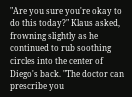"Are you sure you're okay to do this today?" Klaus asked, frowning slightly as he continued to rub soothing circles into the center of Diego's back. "The doctor can prescribe you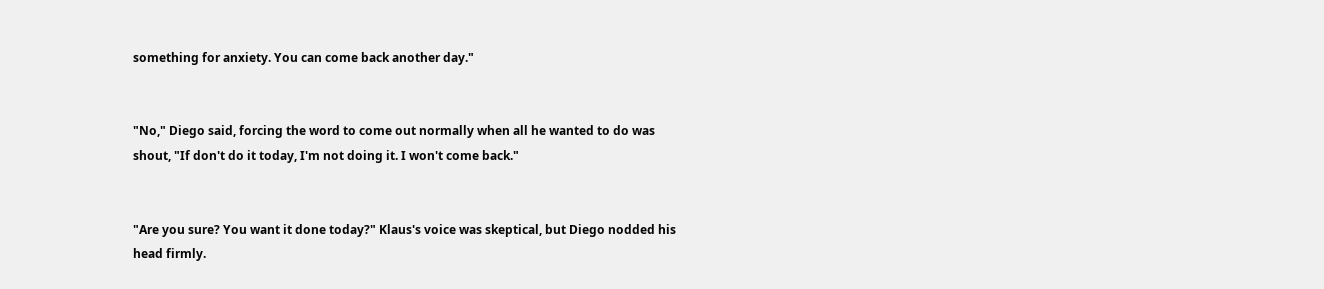something for anxiety. You can come back another day."


"No," Diego said, forcing the word to come out normally when all he wanted to do was shout, "If don't do it today, I'm not doing it. I won't come back."


"Are you sure? You want it done today?" Klaus's voice was skeptical, but Diego nodded his head firmly.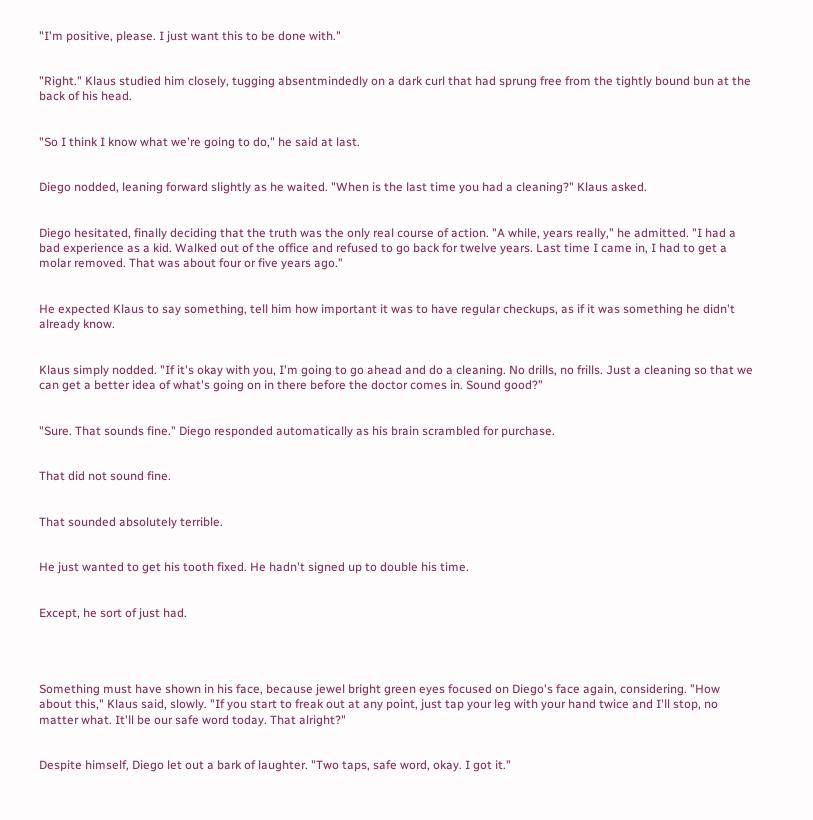"I'm positive, please. I just want this to be done with."


"Right." Klaus studied him closely, tugging absentmindedly on a dark curl that had sprung free from the tightly bound bun at the back of his head.


"So I think I know what we're going to do," he said at last.


Diego nodded, leaning forward slightly as he waited. "When is the last time you had a cleaning?" Klaus asked.


Diego hesitated, finally deciding that the truth was the only real course of action. "A while, years really," he admitted. "I had a bad experience as a kid. Walked out of the office and refused to go back for twelve years. Last time I came in, I had to get a molar removed. That was about four or five years ago."


He expected Klaus to say something, tell him how important it was to have regular checkups, as if it was something he didn't already know.


Klaus simply nodded. "If it's okay with you, I'm going to go ahead and do a cleaning. No drills, no frills. Just a cleaning so that we can get a better idea of what's going on in there before the doctor comes in. Sound good?"


"Sure. That sounds fine." Diego responded automatically as his brain scrambled for purchase.


That did not sound fine.


That sounded absolutely terrible.


He just wanted to get his tooth fixed. He hadn't signed up to double his time.


Except, he sort of just had.




Something must have shown in his face, because jewel bright green eyes focused on Diego's face again, considering. "How about this," Klaus said, slowly. "If you start to freak out at any point, just tap your leg with your hand twice and I'll stop, no matter what. It'll be our safe word today. That alright?"


Despite himself, Diego let out a bark of laughter. "Two taps, safe word, okay. I got it."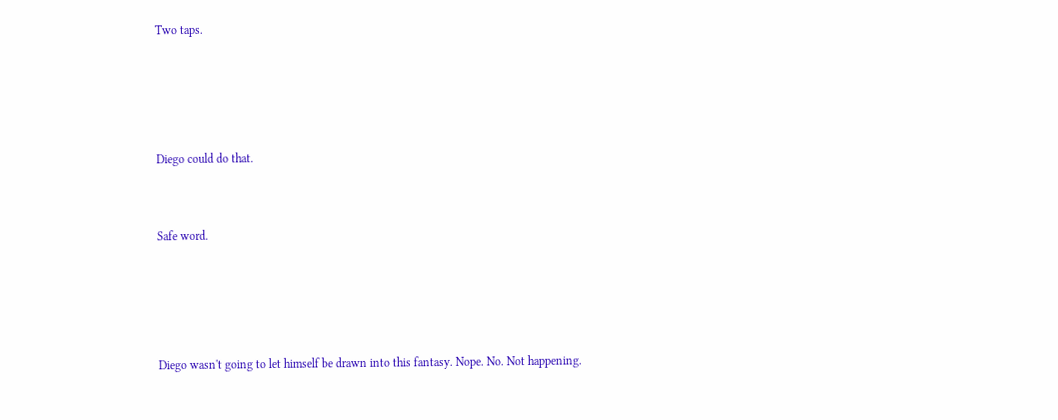Two taps.




Diego could do that.


Safe word.




Diego wasn't going to let himself be drawn into this fantasy. Nope. No. Not happening.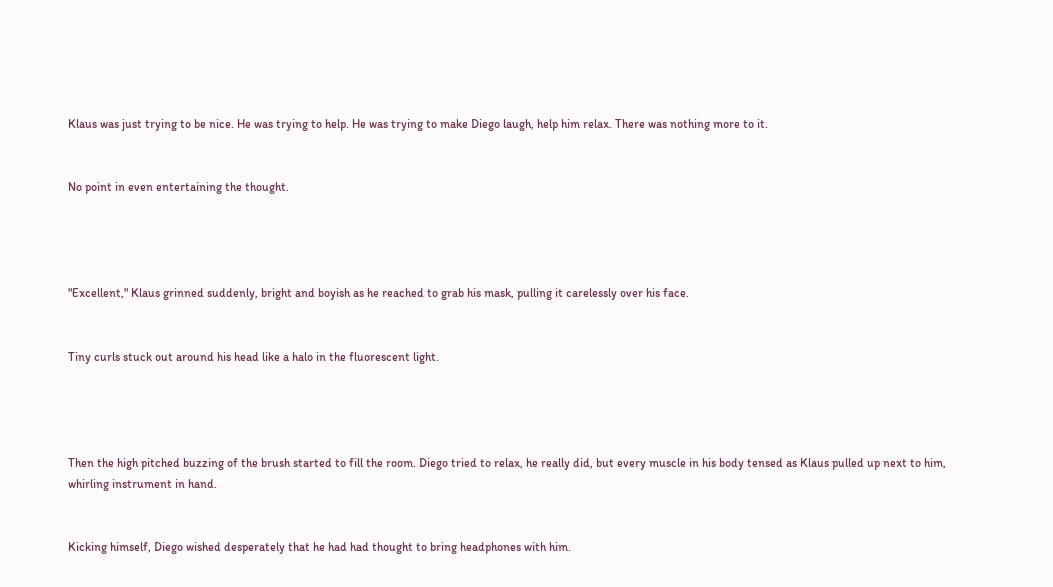Klaus was just trying to be nice. He was trying to help. He was trying to make Diego laugh, help him relax. There was nothing more to it.


No point in even entertaining the thought.




"Excellent," Klaus grinned suddenly, bright and boyish as he reached to grab his mask, pulling it carelessly over his face.


Tiny curls stuck out around his head like a halo in the fluorescent light.




Then the high pitched buzzing of the brush started to fill the room. Diego tried to relax, he really did, but every muscle in his body tensed as Klaus pulled up next to him, whirling instrument in hand.


Kicking himself, Diego wished desperately that he had had thought to bring headphones with him.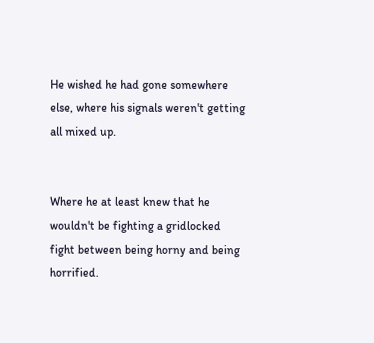He wished he had gone somewhere else, where his signals weren't getting all mixed up.


Where he at least knew that he wouldn't be fighting a gridlocked fight between being horny and being horrified.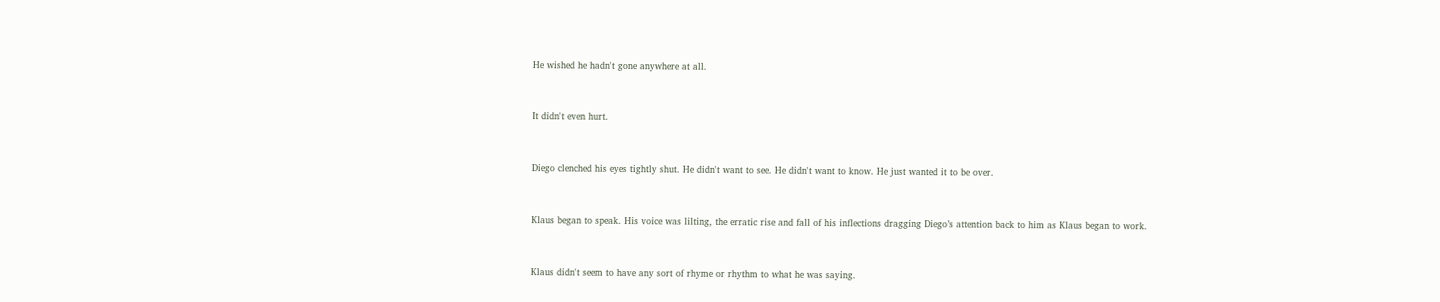He wished he hadn't gone anywhere at all.


It didn't even hurt.


Diego clenched his eyes tightly shut. He didn't want to see. He didn't want to know. He just wanted it to be over.


Klaus began to speak. His voice was lilting, the erratic rise and fall of his inflections dragging Diego’s attention back to him as Klaus began to work.


Klaus didn't seem to have any sort of rhyme or rhythm to what he was saying.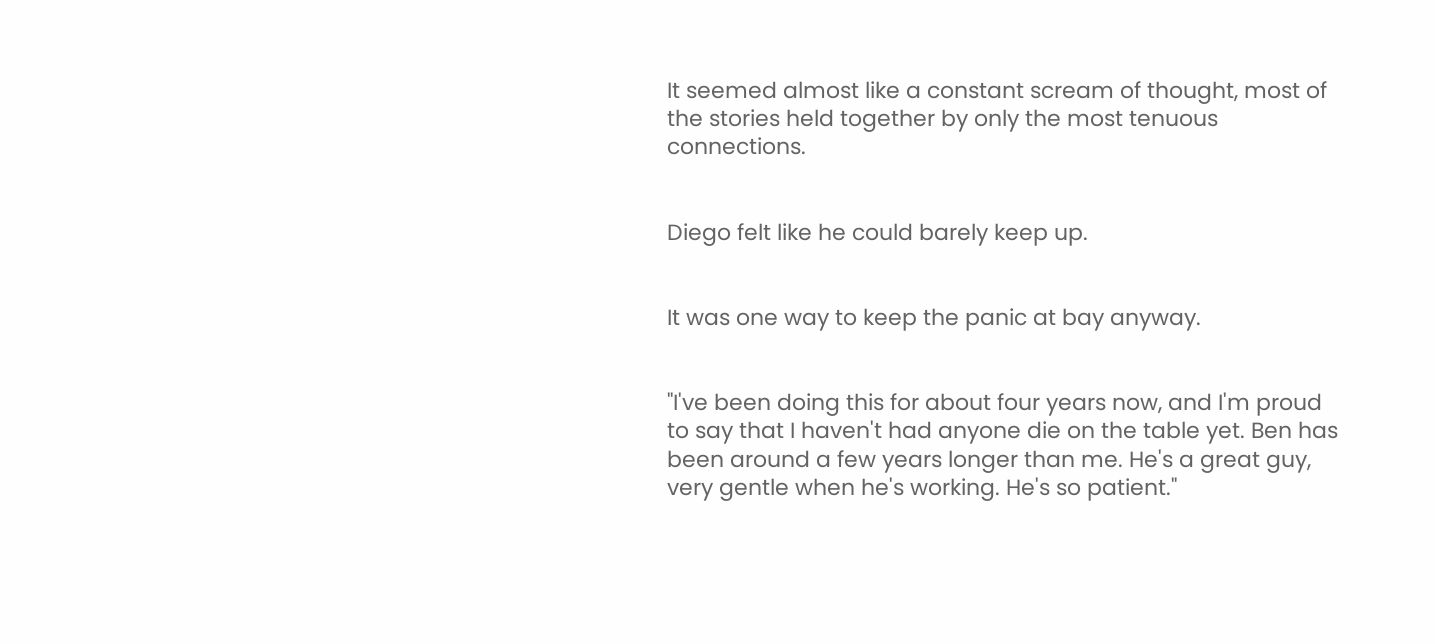It seemed almost like a constant scream of thought, most of the stories held together by only the most tenuous connections.


Diego felt like he could barely keep up.


It was one way to keep the panic at bay anyway.


"I've been doing this for about four years now, and I'm proud to say that I haven't had anyone die on the table yet. Ben has been around a few years longer than me. He's a great guy, very gentle when he's working. He's so patient."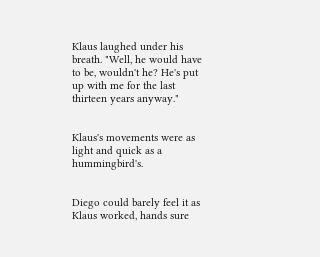Klaus laughed under his breath. "Well, he would have to be, wouldn't he? He's put up with me for the last thirteen years anyway."


Klaus's movements were as light and quick as a hummingbird's.


Diego could barely feel it as Klaus worked, hands sure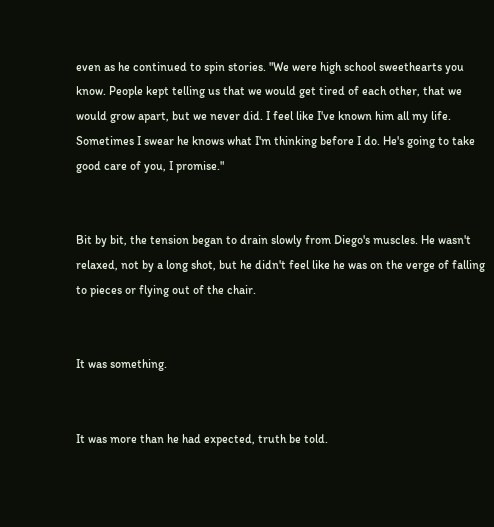even as he continued to spin stories. "We were high school sweethearts you know. People kept telling us that we would get tired of each other, that we would grow apart, but we never did. I feel like I've known him all my life. Sometimes I swear he knows what I'm thinking before I do. He's going to take good care of you, I promise."


Bit by bit, the tension began to drain slowly from Diego's muscles. He wasn't relaxed, not by a long shot, but he didn't feel like he was on the verge of falling to pieces or flying out of the chair.


It was something.


It was more than he had expected, truth be told.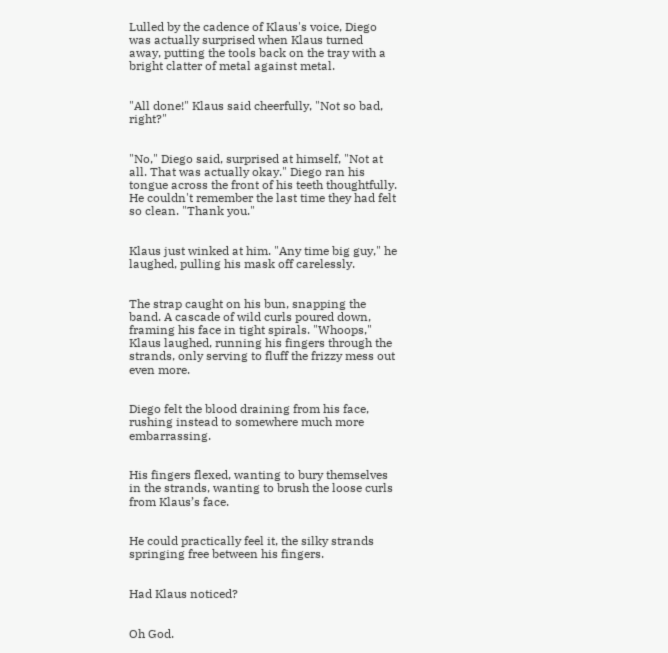Lulled by the cadence of Klaus's voice, Diego was actually surprised when Klaus turned away, putting the tools back on the tray with a bright clatter of metal against metal.


"All done!" Klaus said cheerfully, "Not so bad, right?"


"No," Diego said, surprised at himself, "Not at all. That was actually okay." Diego ran his tongue across the front of his teeth thoughtfully. He couldn't remember the last time they had felt so clean. "Thank you."


Klaus just winked at him. "Any time big guy," he laughed, pulling his mask off carelessly.


The strap caught on his bun, snapping the band. A cascade of wild curls poured down, framing his face in tight spirals. "Whoops," Klaus laughed, running his fingers through the strands, only serving to fluff the frizzy mess out even more.


Diego felt the blood draining from his face, rushing instead to somewhere much more embarrassing.


His fingers flexed, wanting to bury themselves in the strands, wanting to brush the loose curls from Klaus’s face.


He could practically feel it, the silky strands springing free between his fingers.


Had Klaus noticed?


Oh God.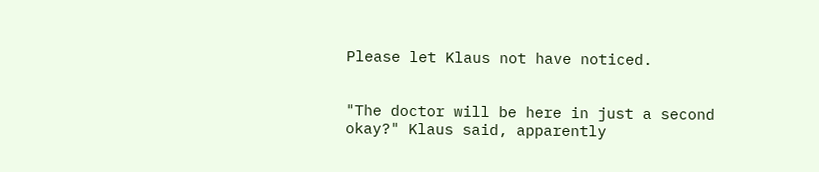Please let Klaus not have noticed.


"The doctor will be here in just a second okay?" Klaus said, apparently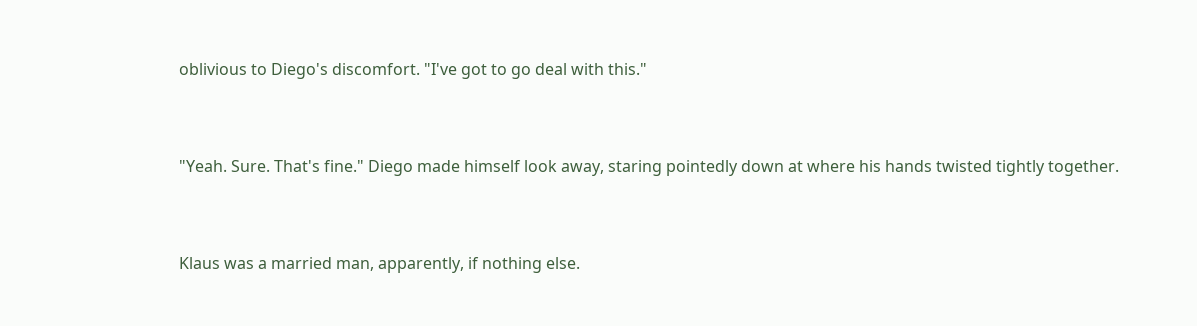oblivious to Diego's discomfort. "I've got to go deal with this."


"Yeah. Sure. That's fine." Diego made himself look away, staring pointedly down at where his hands twisted tightly together.


Klaus was a married man, apparently, if nothing else.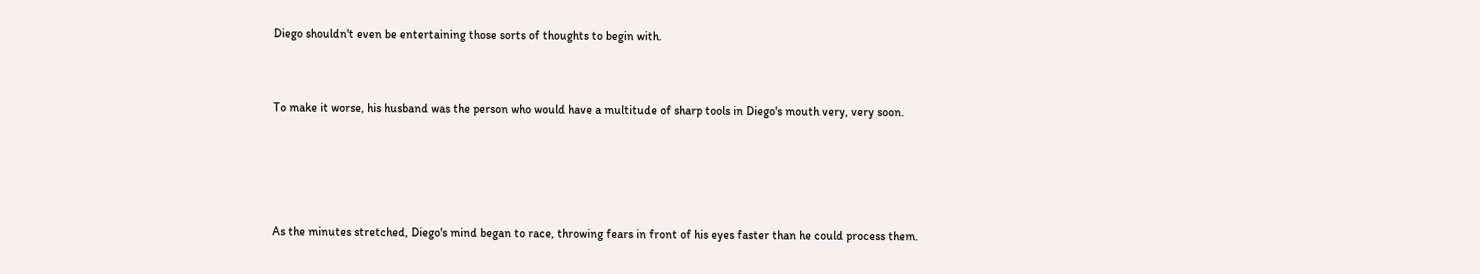Diego shouldn't even be entertaining those sorts of thoughts to begin with.


To make it worse, his husband was the person who would have a multitude of sharp tools in Diego's mouth very, very soon.




As the minutes stretched, Diego's mind began to race, throwing fears in front of his eyes faster than he could process them.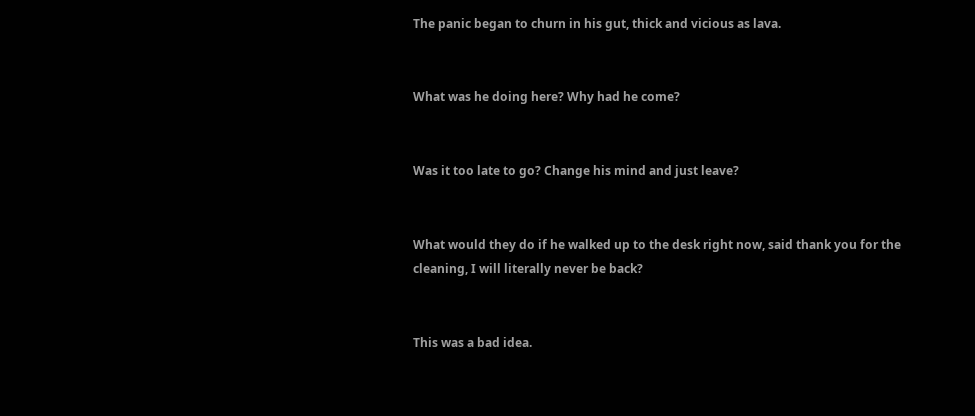The panic began to churn in his gut, thick and vicious as lava.


What was he doing here? Why had he come?


Was it too late to go? Change his mind and just leave?


What would they do if he walked up to the desk right now, said thank you for the cleaning, I will literally never be back?


This was a bad idea.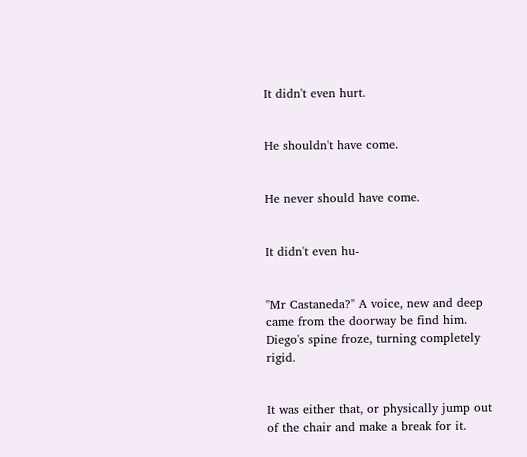It didn't even hurt.


He shouldn't have come.


He never should have come.


It didn't even hu-


"Mr Castaneda?" A voice, new and deep came from the doorway be find him. Diego's spine froze, turning completely rigid.


It was either that, or physically jump out of the chair and make a break for it.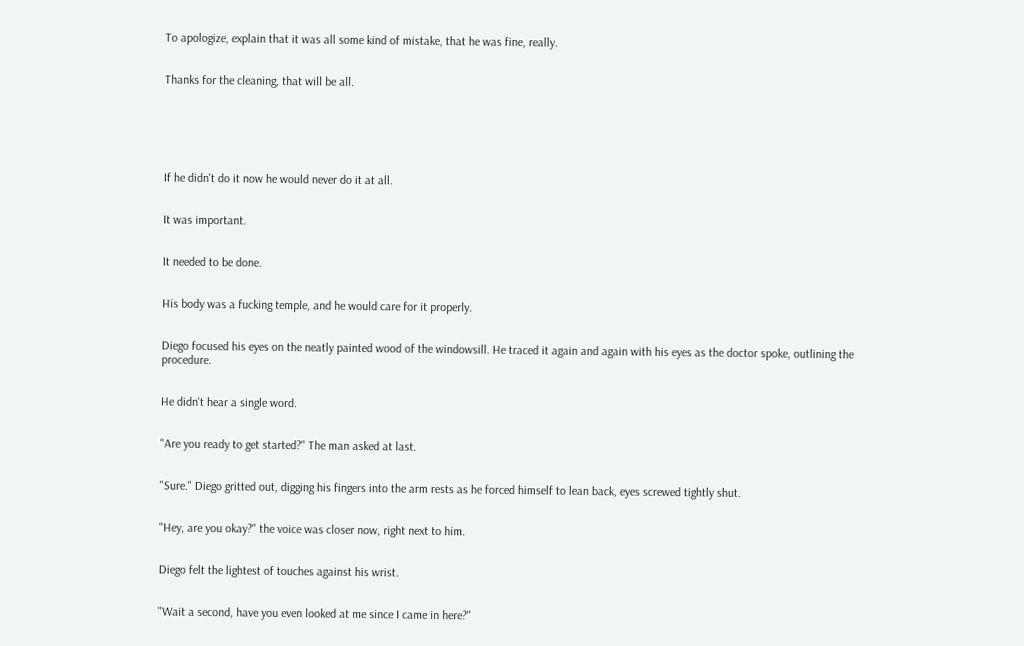To apologize, explain that it was all some kind of mistake, that he was fine, really.


Thanks for the cleaning, that will be all.






If he didn't do it now he would never do it at all.


It was important.


It needed to be done.


His body was a fucking temple, and he would care for it properly.


Diego focused his eyes on the neatly painted wood of the windowsill. He traced it again and again with his eyes as the doctor spoke, outlining the procedure.


He didn't hear a single word.


"Are you ready to get started?" The man asked at last.


"Sure." Diego gritted out, digging his fingers into the arm rests as he forced himself to lean back, eyes screwed tightly shut.


"Hey, are you okay?" the voice was closer now, right next to him.


Diego felt the lightest of touches against his wrist.


"Wait a second, have you even looked at me since I came in here?"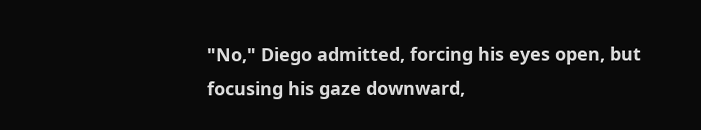"No," Diego admitted, forcing his eyes open, but focusing his gaze downward,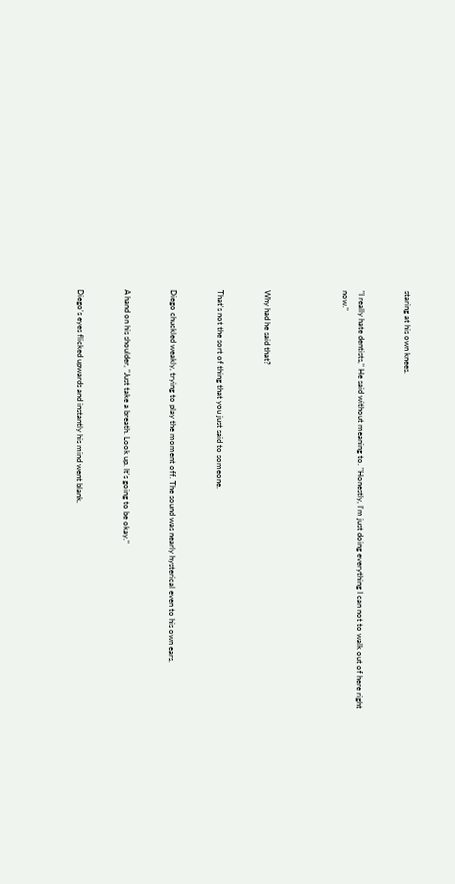staring at his own knees.


"I really hate dentists," He said without meaning to. "Honestly, I'm just doing everything I can not to walk out of here right now."




Why had he said that?


That's not the sort of thing that you just said to someone.


Diego chuckled weakly, trying to play the moment off. The sound was nearly hysterical even to his own ears.


A hand on his shoulder, "Just take a breath. Look up. It's going to be okay."


Diego's eyes flicked upwards and instantly his mind went blank.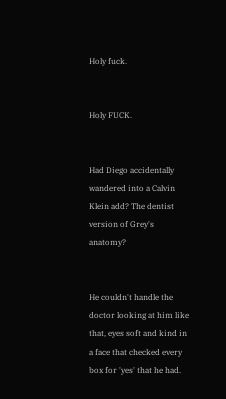Holy fuck.


Holy FUCK.


Had Diego accidentally wandered into a Calvin Klein add? The dentist version of Grey's anatomy?


He couldn't handle the doctor looking at him like that, eyes soft and kind in a face that checked every box for 'yes' that he had.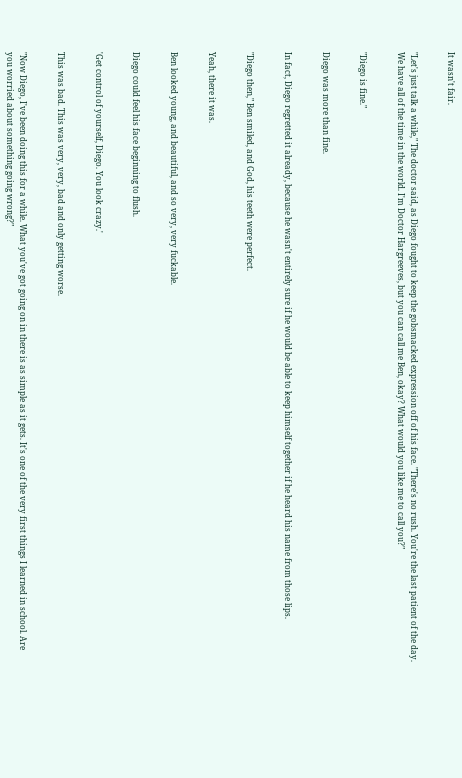It wasn't fair.


"Let's just talk a while," The doctor said, as Diego fought to keep the gobsmacked expression off of his face. "There's no rush. You're the last patient of the day. We have all of the time in the world. I'm Doctor Hargreeves, but you can call me Ben, okay? What would you like me to call you?"


"Diego is fine."


Diego was more than fine.


In fact, Diego regretted it already, because he wasn't entirely sure if he would be able to keep himself together if he heard his name from those lips.


"Diego then," Ben smiled, and God, his teeth were perfect.


Yeah, there it was.


Ben looked young, and beautiful, and so very, very fuckable.


Diego could feel his face beginning to flush.


'Get control of yourself, Diego. You look crazy.'


This was bad. This was very, very, bad and only getting worse.


"Now Diego, I've been doing this for a while. What you've got going on in there is as simple as it gets. It's one of the very first things I learned in school. Are you worried about something going wrong?"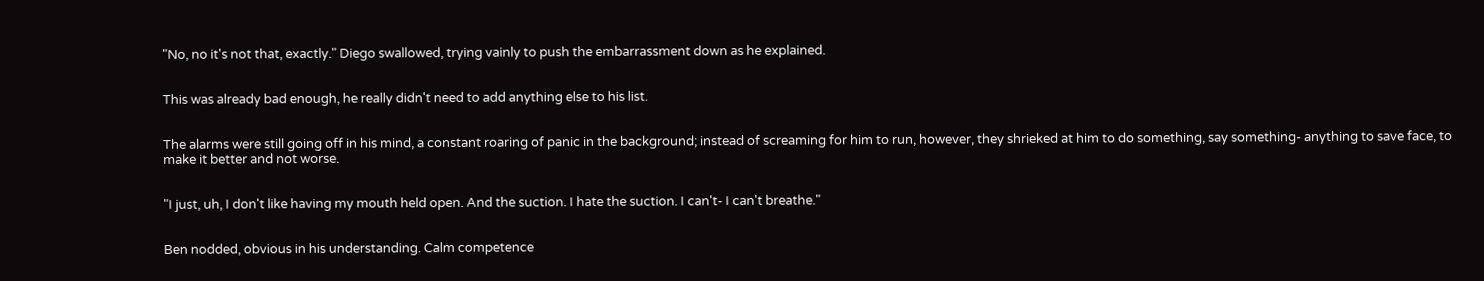"No, no it's not that, exactly." Diego swallowed, trying vainly to push the embarrassment down as he explained.


This was already bad enough, he really didn't need to add anything else to his list.


The alarms were still going off in his mind, a constant roaring of panic in the background; instead of screaming for him to run, however, they shrieked at him to do something, say something- anything to save face, to make it better and not worse.


"I just, uh, I don't like having my mouth held open. And the suction. I hate the suction. I can't- I can't breathe."


Ben nodded, obvious in his understanding. Calm competence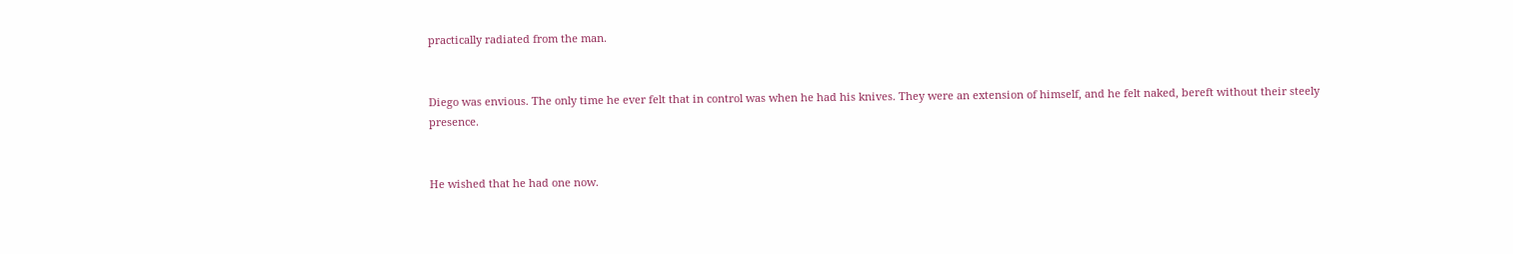practically radiated from the man.


Diego was envious. The only time he ever felt that in control was when he had his knives. They were an extension of himself, and he felt naked, bereft without their steely presence.


He wished that he had one now.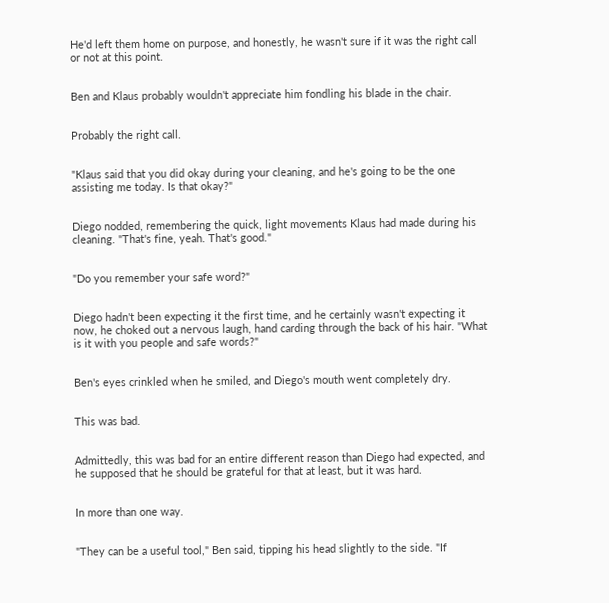He'd left them home on purpose, and honestly, he wasn't sure if it was the right call or not at this point.


Ben and Klaus probably wouldn't appreciate him fondling his blade in the chair.


Probably the right call.


"Klaus said that you did okay during your cleaning, and he's going to be the one assisting me today. Is that okay?"


Diego nodded, remembering the quick, light movements Klaus had made during his cleaning. "That's fine, yeah. That's good."


"Do you remember your safe word?"


Diego hadn't been expecting it the first time, and he certainly wasn't expecting it now, he choked out a nervous laugh, hand carding through the back of his hair. "What is it with you people and safe words?"


Ben's eyes crinkled when he smiled, and Diego's mouth went completely dry.


This was bad.


Admittedly, this was bad for an entire different reason than Diego had expected, and he supposed that he should be grateful for that at least, but it was hard.


In more than one way.


"They can be a useful tool," Ben said, tipping his head slightly to the side. "If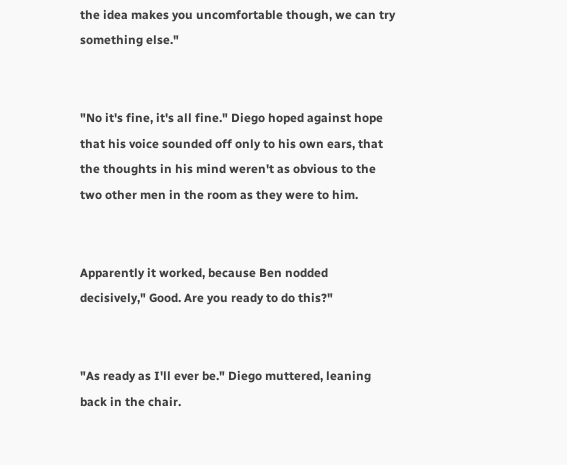the idea makes you uncomfortable though, we can try something else."


"No it's fine, it's all fine." Diego hoped against hope that his voice sounded off only to his own ears, that the thoughts in his mind weren't as obvious to the two other men in the room as they were to him.


Apparently it worked, because Ben nodded decisively," Good. Are you ready to do this?"


"As ready as I'll ever be." Diego muttered, leaning back in the chair.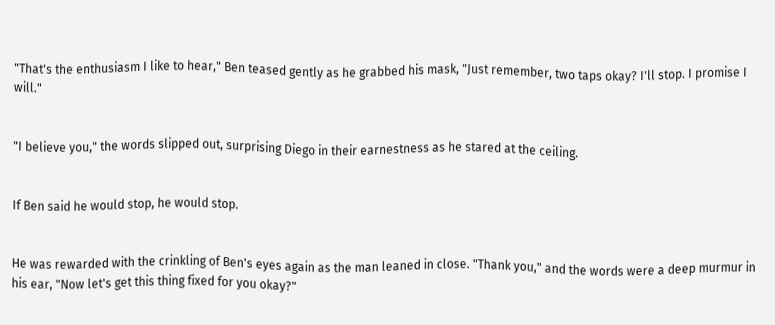"That's the enthusiasm I like to hear," Ben teased gently as he grabbed his mask, "Just remember, two taps okay? I'll stop. I promise I will."


"I believe you," the words slipped out, surprising Diego in their earnestness as he stared at the ceiling.


If Ben said he would stop, he would stop.


He was rewarded with the crinkling of Ben's eyes again as the man leaned in close. "Thank you," and the words were a deep murmur in his ear, "Now let's get this thing fixed for you okay?"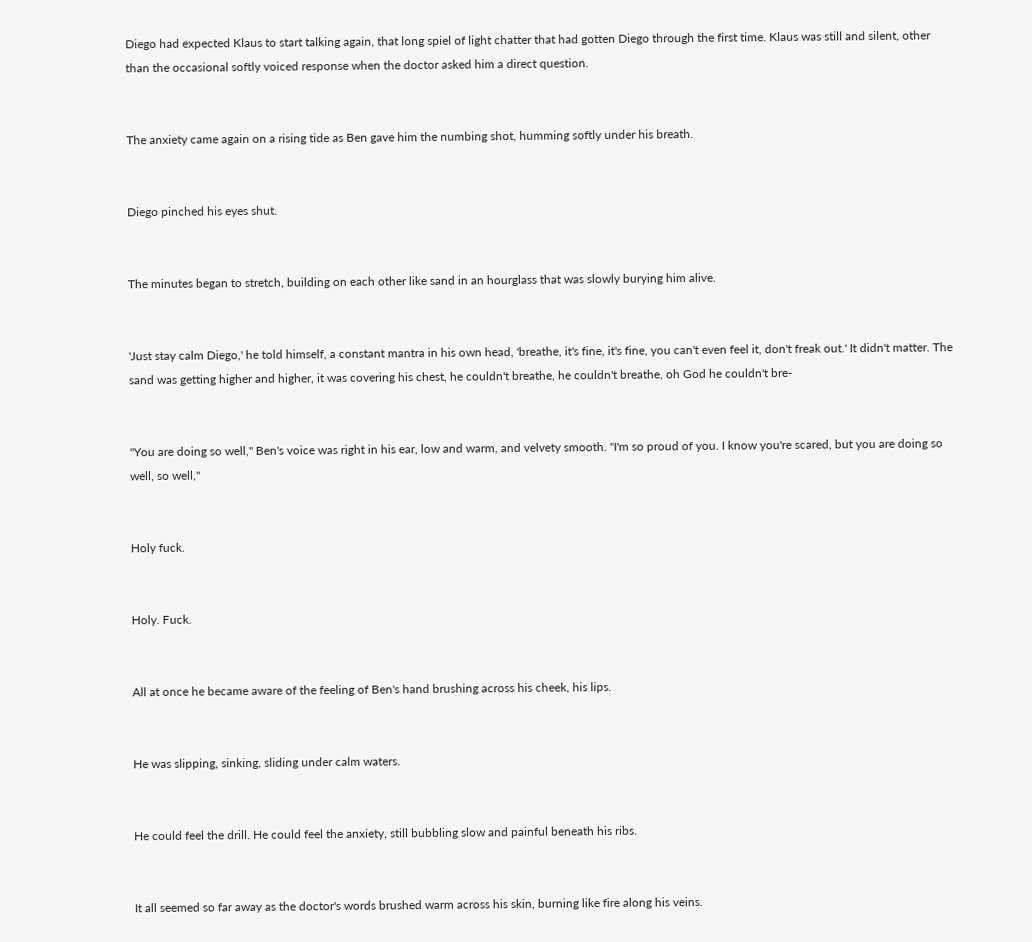Diego had expected Klaus to start talking again, that long spiel of light chatter that had gotten Diego through the first time. Klaus was still and silent, other than the occasional softly voiced response when the doctor asked him a direct question.


The anxiety came again on a rising tide as Ben gave him the numbing shot, humming softly under his breath.


Diego pinched his eyes shut.


The minutes began to stretch, building on each other like sand in an hourglass that was slowly burying him alive.


'Just stay calm Diego,' he told himself, a constant mantra in his own head, 'breathe, it's fine, it's fine, you can't even feel it, don't freak out.' It didn't matter. The sand was getting higher and higher, it was covering his chest, he couldn't breathe, he couldn't breathe, oh God he couldn't bre-


"You are doing so well," Ben's voice was right in his ear, low and warm, and velvety smooth. "I'm so proud of you. I know you're scared, but you are doing so well, so well,"


Holy fuck.


Holy. Fuck.


All at once he became aware of the feeling of Ben's hand brushing across his cheek, his lips.


He was slipping, sinking, sliding under calm waters.


He could feel the drill. He could feel the anxiety, still bubbling slow and painful beneath his ribs.


It all seemed so far away as the doctor's words brushed warm across his skin, burning like fire along his veins.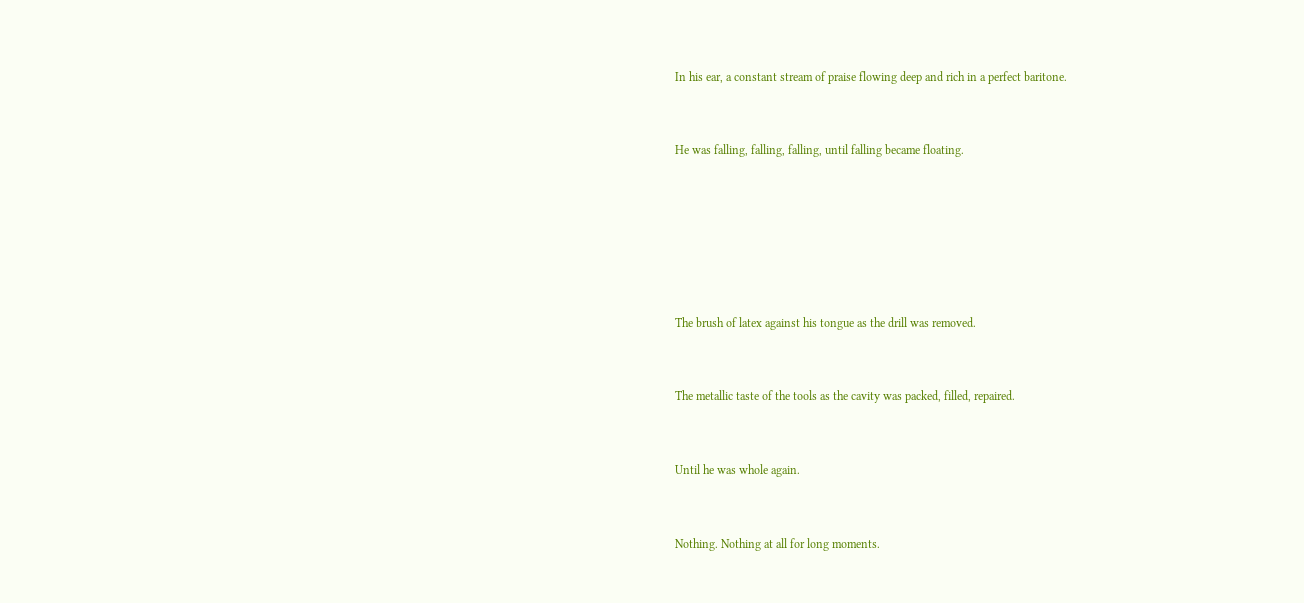In his ear, a constant stream of praise flowing deep and rich in a perfect baritone.


He was falling, falling, falling, until falling became floating.






The brush of latex against his tongue as the drill was removed.


The metallic taste of the tools as the cavity was packed, filled, repaired.


Until he was whole again.


Nothing. Nothing at all for long moments.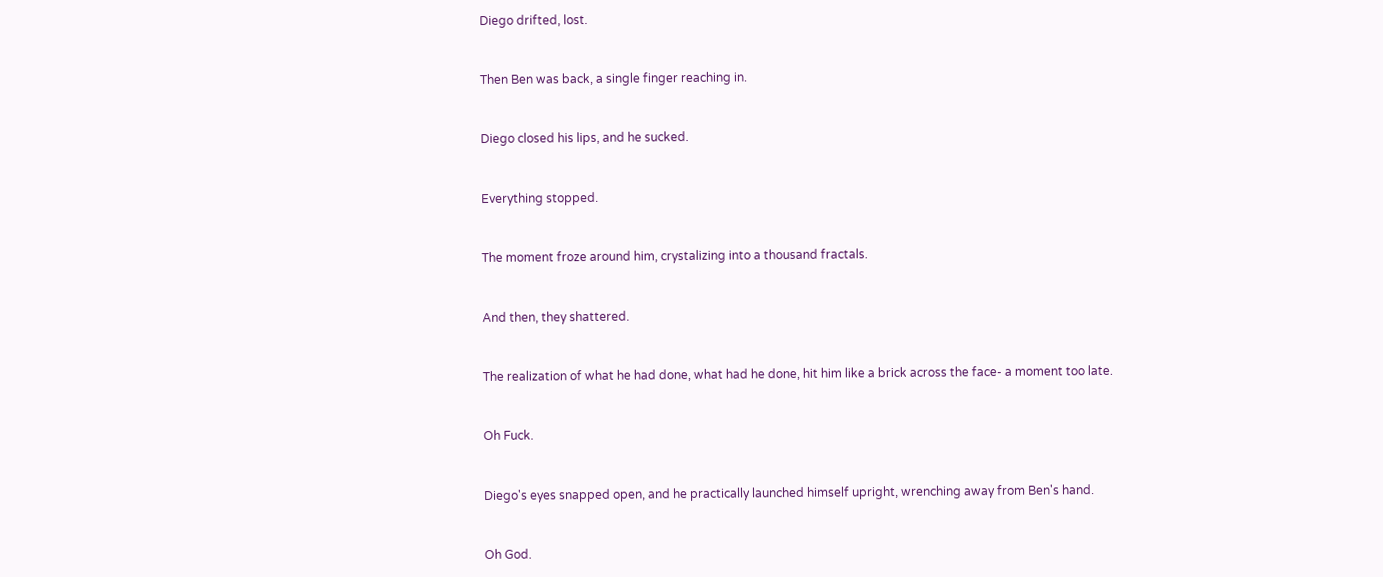Diego drifted, lost.


Then Ben was back, a single finger reaching in.


Diego closed his lips, and he sucked.


Everything stopped.


The moment froze around him, crystalizing into a thousand fractals.


And then, they shattered.


The realization of what he had done, what had he done, hit him like a brick across the face- a moment too late.


Oh Fuck.


Diego's eyes snapped open, and he practically launched himself upright, wrenching away from Ben's hand.


Oh God.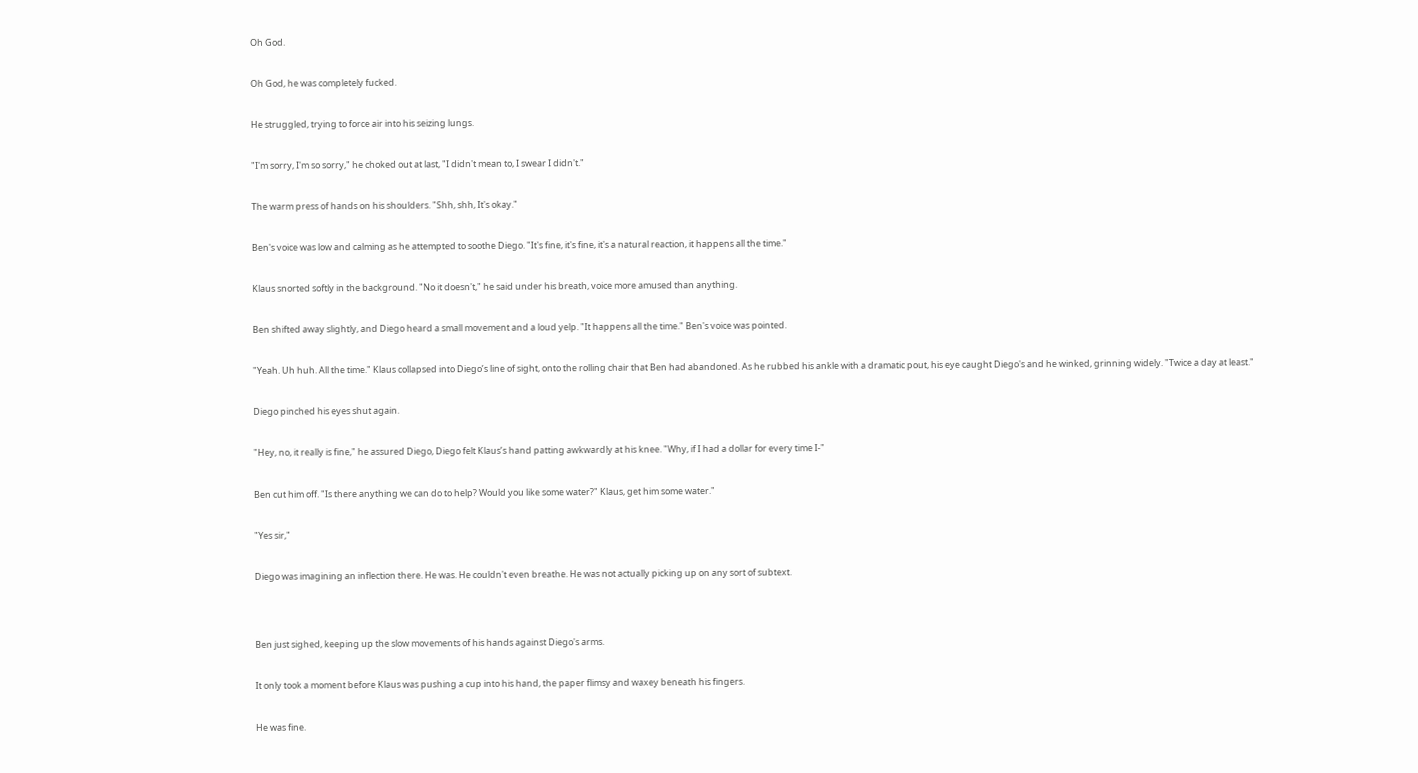Oh God.


Oh God, he was completely fucked.


He struggled, trying to force air into his seizing lungs.


"I'm sorry, I'm so sorry," he choked out at last, "I didn't mean to, I swear I didn't."


The warm press of hands on his shoulders. "Shh, shh, It's okay."


Ben's voice was low and calming as he attempted to soothe Diego. "It's fine, it's fine, it's a natural reaction, it happens all the time."


Klaus snorted softly in the background. "No it doesn't," he said under his breath, voice more amused than anything.


Ben shifted away slightly, and Diego heard a small movement and a loud yelp. "It happens all the time." Ben's voice was pointed.


"Yeah. Uh huh. All the time." Klaus collapsed into Diego’s line of sight, onto the rolling chair that Ben had abandoned. As he rubbed his ankle with a dramatic pout, his eye caught Diego's and he winked, grinning widely. "Twice a day at least."


Diego pinched his eyes shut again.


"Hey, no, it really is fine," he assured Diego, Diego felt Klaus’s hand patting awkwardly at his knee. "Why, if I had a dollar for every time I-"


Ben cut him off. "Is there anything we can do to help? Would you like some water?" Klaus, get him some water."


"Yes sir,"


Diego was imagining an inflection there. He was. He couldn't even breathe. He was not actually picking up on any sort of subtext.




Ben just sighed, keeping up the slow movements of his hands against Diego's arms.


It only took a moment before Klaus was pushing a cup into his hand, the paper flimsy and waxey beneath his fingers.


He was fine.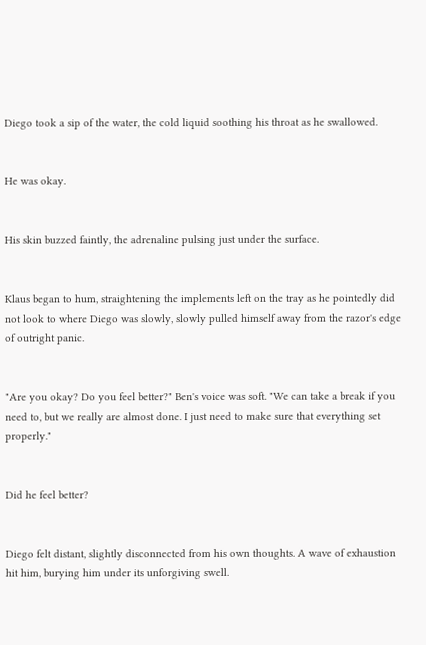Diego took a sip of the water, the cold liquid soothing his throat as he swallowed.


He was okay.


His skin buzzed faintly, the adrenaline pulsing just under the surface.


Klaus began to hum, straightening the implements left on the tray as he pointedly did not look to where Diego was slowly, slowly pulled himself away from the razor's edge of outright panic.


"Are you okay? Do you feel better?" Ben's voice was soft. "We can take a break if you need to, but we really are almost done. I just need to make sure that everything set properly."


Did he feel better?


Diego felt distant, slightly disconnected from his own thoughts. A wave of exhaustion hit him, burying him under its unforgiving swell.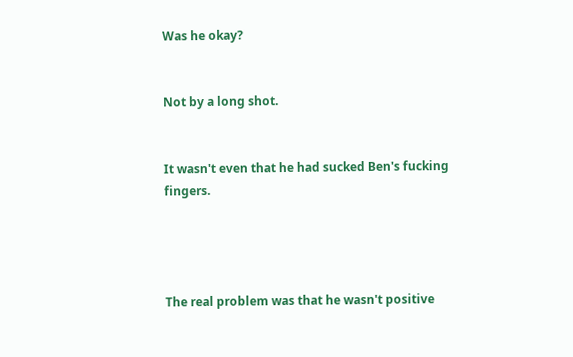Was he okay?


Not by a long shot.


It wasn't even that he had sucked Ben's fucking fingers.




The real problem was that he wasn't positive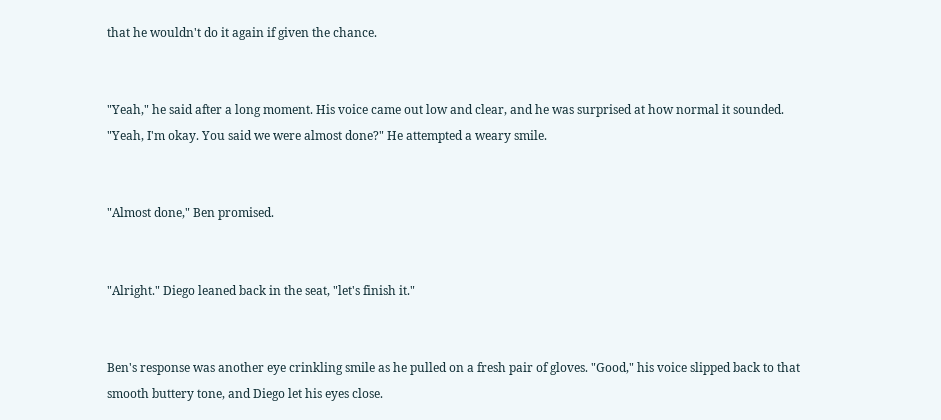that he wouldn't do it again if given the chance.


"Yeah," he said after a long moment. His voice came out low and clear, and he was surprised at how normal it sounded. "Yeah, I'm okay. You said we were almost done?" He attempted a weary smile.


"Almost done," Ben promised.


"Alright." Diego leaned back in the seat, "let's finish it."


Ben's response was another eye crinkling smile as he pulled on a fresh pair of gloves. "Good," his voice slipped back to that smooth buttery tone, and Diego let his eyes close.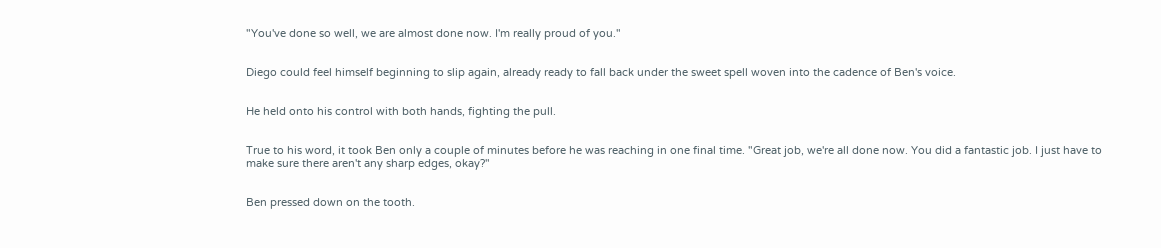"You've done so well, we are almost done now. I'm really proud of you."


Diego could feel himself beginning to slip again, already ready to fall back under the sweet spell woven into the cadence of Ben's voice.


He held onto his control with both hands, fighting the pull.


True to his word, it took Ben only a couple of minutes before he was reaching in one final time. "Great job, we're all done now. You did a fantastic job. I just have to make sure there aren't any sharp edges, okay?"


Ben pressed down on the tooth.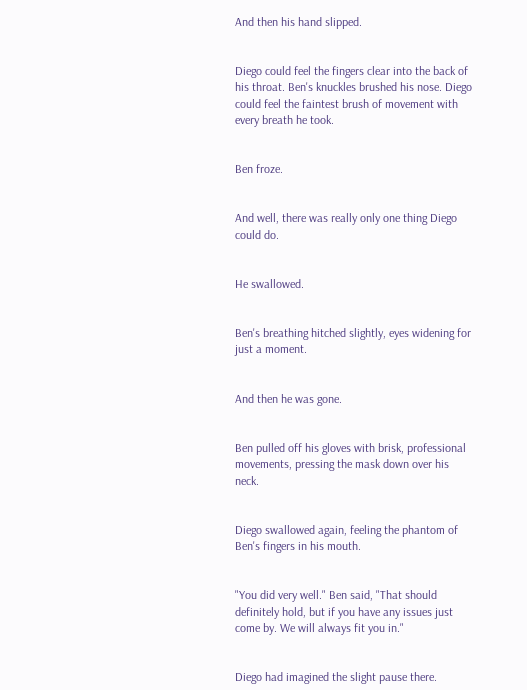And then his hand slipped.


Diego could feel the fingers clear into the back of his throat. Ben's knuckles brushed his nose. Diego could feel the faintest brush of movement with every breath he took.


Ben froze.


And well, there was really only one thing Diego could do.


He swallowed.


Ben's breathing hitched slightly, eyes widening for just a moment.


And then he was gone.


Ben pulled off his gloves with brisk, professional movements, pressing the mask down over his neck.


Diego swallowed again, feeling the phantom of Ben's fingers in his mouth.


"You did very well." Ben said, "That should definitely hold, but if you have any issues just come by. We will always fit you in."


Diego had imagined the slight pause there.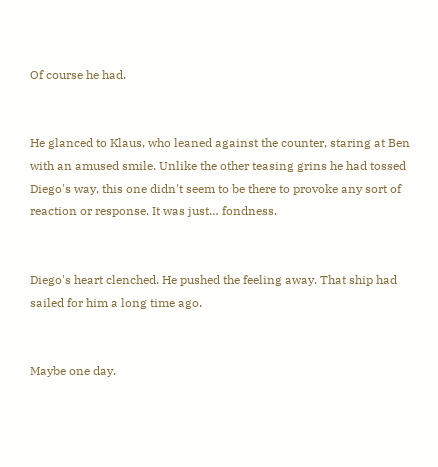Of course he had.


He glanced to Klaus, who leaned against the counter, staring at Ben with an amused smile. Unlike the other teasing grins he had tossed Diego's way, this one didn't seem to be there to provoke any sort of reaction or response. It was just… fondness.


Diego's heart clenched. He pushed the feeling away. That ship had sailed for him a long time ago.


Maybe one day.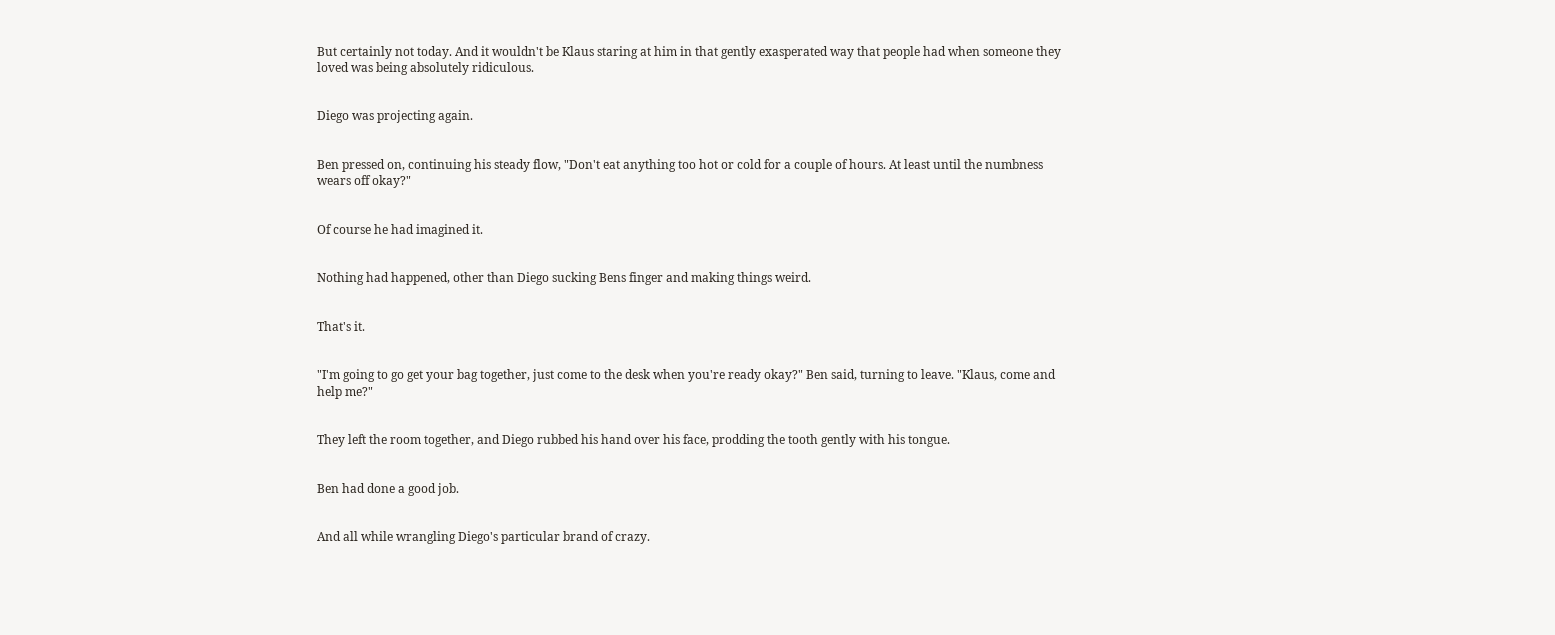But certainly not today. And it wouldn't be Klaus staring at him in that gently exasperated way that people had when someone they loved was being absolutely ridiculous.


Diego was projecting again.


Ben pressed on, continuing his steady flow, "Don't eat anything too hot or cold for a couple of hours. At least until the numbness wears off okay?"


Of course he had imagined it.


Nothing had happened, other than Diego sucking Bens finger and making things weird.


That's it.


"I'm going to go get your bag together, just come to the desk when you're ready okay?" Ben said, turning to leave. "Klaus, come and help me?"


They left the room together, and Diego rubbed his hand over his face, prodding the tooth gently with his tongue.


Ben had done a good job.


And all while wrangling Diego's particular brand of crazy.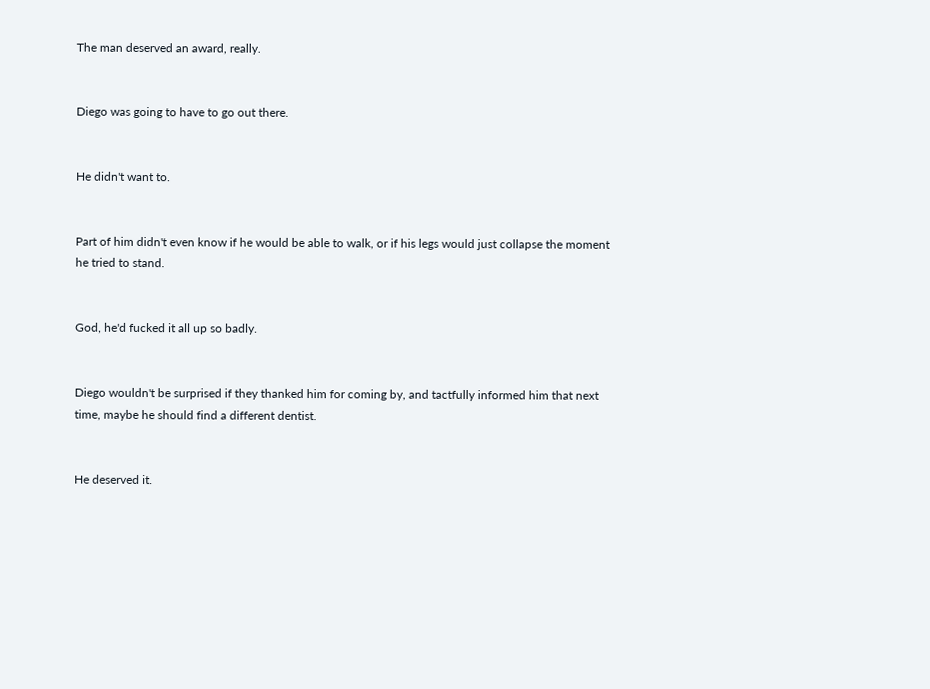The man deserved an award, really.


Diego was going to have to go out there.


He didn't want to.


Part of him didn't even know if he would be able to walk, or if his legs would just collapse the moment he tried to stand.


God, he'd fucked it all up so badly.


Diego wouldn't be surprised if they thanked him for coming by, and tactfully informed him that next time, maybe he should find a different dentist.


He deserved it.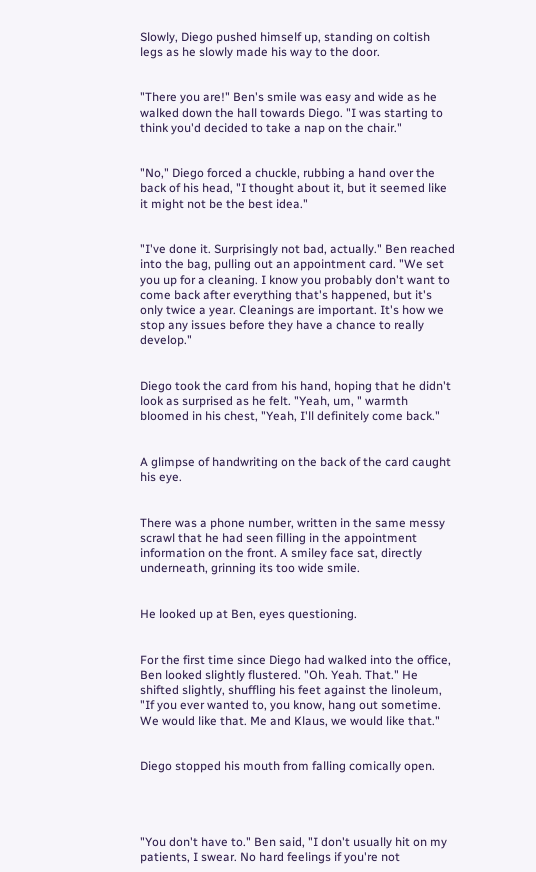Slowly, Diego pushed himself up, standing on coltish legs as he slowly made his way to the door.


"There you are!" Ben's smile was easy and wide as he walked down the hall towards Diego. "I was starting to think you'd decided to take a nap on the chair."


"No," Diego forced a chuckle, rubbing a hand over the back of his head, "I thought about it, but it seemed like it might not be the best idea."


"I've done it. Surprisingly not bad, actually." Ben reached into the bag, pulling out an appointment card. "We set you up for a cleaning. I know you probably don't want to come back after everything that's happened, but it's only twice a year. Cleanings are important. It's how we stop any issues before they have a chance to really develop."


Diego took the card from his hand, hoping that he didn't look as surprised as he felt. "Yeah, um, " warmth bloomed in his chest, "Yeah, I'll definitely come back."


A glimpse of handwriting on the back of the card caught his eye.


There was a phone number, written in the same messy scrawl that he had seen filling in the appointment information on the front. A smiley face sat, directly underneath, grinning its too wide smile.


He looked up at Ben, eyes questioning.


For the first time since Diego had walked into the office, Ben looked slightly flustered. "Oh. Yeah. That." He shifted slightly, shuffling his feet against the linoleum, "If you ever wanted to, you know, hang out sometime. We would like that. Me and Klaus, we would like that."


Diego stopped his mouth from falling comically open.




"You don't have to." Ben said, "I don't usually hit on my patients, I swear. No hard feelings if you're not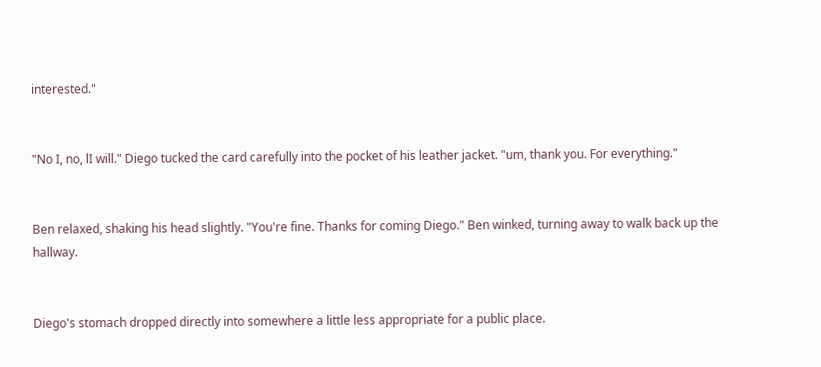interested."


"No I, no, lI will." Diego tucked the card carefully into the pocket of his leather jacket. "um, thank you. For everything."


Ben relaxed, shaking his head slightly. "You're fine. Thanks for coming Diego." Ben winked, turning away to walk back up the hallway.


Diego's stomach dropped directly into somewhere a little less appropriate for a public place.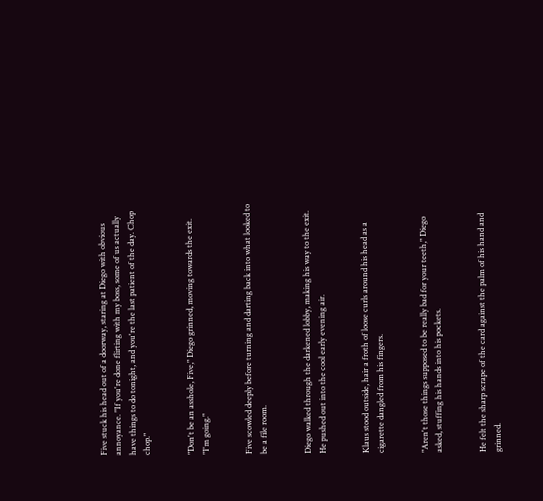Five stuck his head out of a doorway, staring at Diego with obvious annoyance. "If you're done flirting with my boss, some of us actually have things to do tonight, and you're the last patient of the day. Chop chop."


"Don't be an asshole, Five," Diego grinned, moving towards the exit. "I'm going."


Five scowled deeply before turning and darting back into what looked to be a file room.


Diego walked through the darkened lobby, making his way to the exit. He pushed out into the cool early evening air.


Klaus stood outside, hair a froth of loose curls around his head as a cigarette dangled from his fingers.


"Aren't those things supposed to be really bad for your teeth," Diego asked, stuffing his hands into his pockets.


He felt the sharp scrape of the card against the palm of his hand and grinned.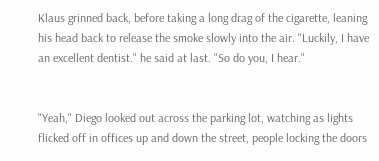Klaus grinned back, before taking a long drag of the cigarette, leaning his head back to release the smoke slowly into the air. "Luckily, I have an excellent dentist." he said at last. "So do you, I hear."


"Yeah," Diego looked out across the parking lot, watching as lights flicked off in offices up and down the street, people locking the doors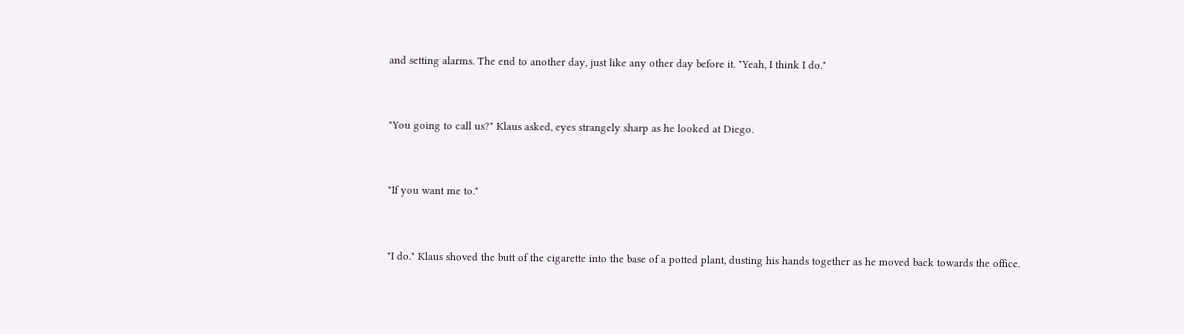and setting alarms. The end to another day, just like any other day before it. "Yeah, I think I do."


"You going to call us?" Klaus asked, eyes strangely sharp as he looked at Diego.


"If you want me to."


"I do." Klaus shoved the butt of the cigarette into the base of a potted plant, dusting his hands together as he moved back towards the office.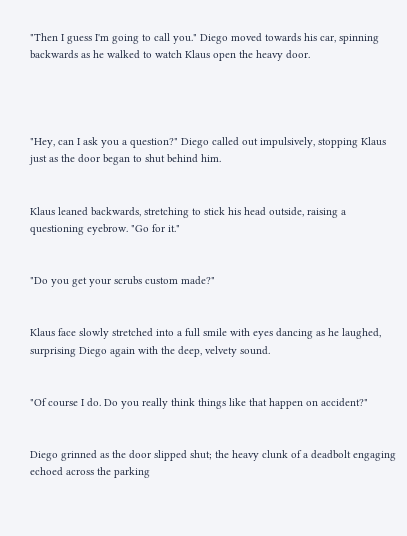"Then I guess I'm going to call you." Diego moved towards his car, spinning backwards as he walked to watch Klaus open the heavy door.




"Hey, can I ask you a question?" Diego called out impulsively, stopping Klaus just as the door began to shut behind him.


Klaus leaned backwards, stretching to stick his head outside, raising a questioning eyebrow. "Go for it."


"Do you get your scrubs custom made?"


Klaus face slowly stretched into a full smile with eyes dancing as he laughed, surprising Diego again with the deep, velvety sound.


"Of course I do. Do you really think things like that happen on accident?"


Diego grinned as the door slipped shut; the heavy clunk of a deadbolt engaging echoed across the parking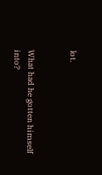lot.


What had he gotten himself into?